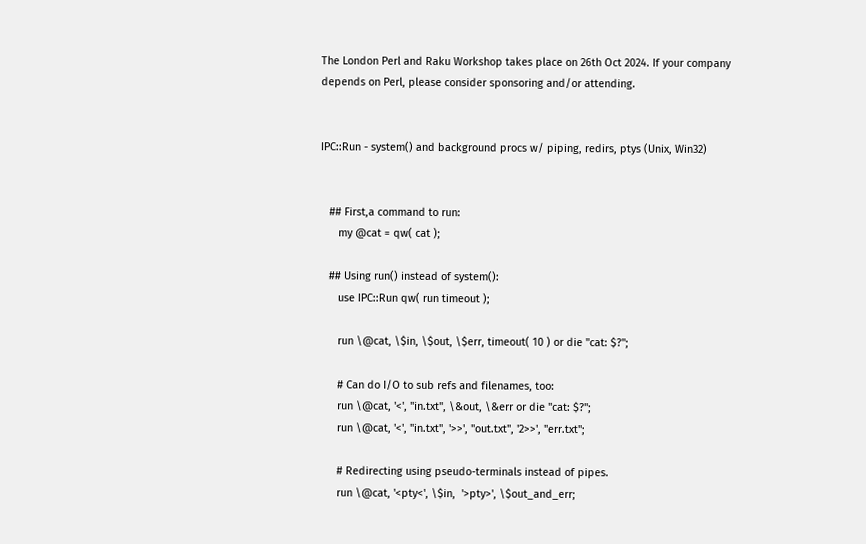The London Perl and Raku Workshop takes place on 26th Oct 2024. If your company depends on Perl, please consider sponsoring and/or attending.


IPC::Run - system() and background procs w/ piping, redirs, ptys (Unix, Win32)


   ## First,a command to run:
      my @cat = qw( cat );

   ## Using run() instead of system():
      use IPC::Run qw( run timeout );

      run \@cat, \$in, \$out, \$err, timeout( 10 ) or die "cat: $?";

      # Can do I/O to sub refs and filenames, too:
      run \@cat, '<', "in.txt", \&out, \&err or die "cat: $?";
      run \@cat, '<', "in.txt", '>>', "out.txt", '2>>', "err.txt";

      # Redirecting using pseudo-terminals instead of pipes.
      run \@cat, '<pty<', \$in,  '>pty>', \$out_and_err;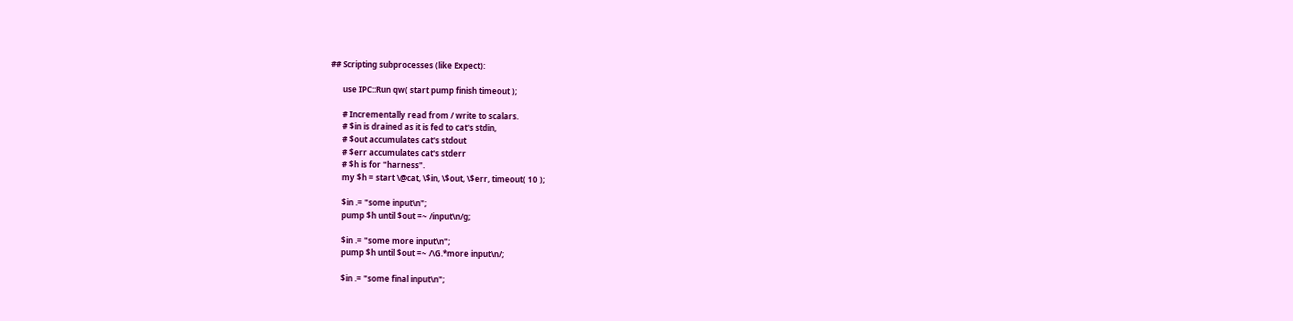## Scripting subprocesses (like Expect):

      use IPC::Run qw( start pump finish timeout );

      # Incrementally read from / write to scalars.
      # $in is drained as it is fed to cat's stdin,
      # $out accumulates cat's stdout
      # $err accumulates cat's stderr
      # $h is for "harness".
      my $h = start \@cat, \$in, \$out, \$err, timeout( 10 );

      $in .= "some input\n";
      pump $h until $out =~ /input\n/g;

      $in .= "some more input\n";
      pump $h until $out =~ /\G.*more input\n/;

      $in .= "some final input\n";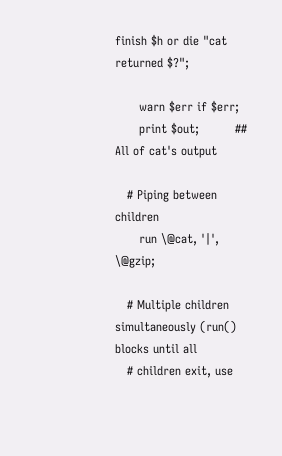finish $h or die "cat returned $?";

      warn $err if $err;
      print $out;         ## All of cat's output

   # Piping between children
      run \@cat, '|', \@gzip;

   # Multiple children simultaneously (run() blocks until all
   # children exit, use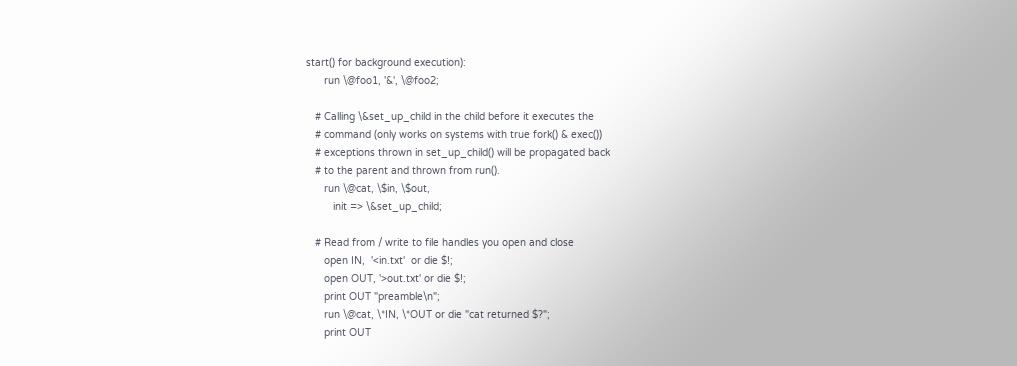start() for background execution):
      run \@foo1, '&', \@foo2;

   # Calling \&set_up_child in the child before it executes the
   # command (only works on systems with true fork() & exec())
   # exceptions thrown in set_up_child() will be propagated back
   # to the parent and thrown from run().
      run \@cat, \$in, \$out,
         init => \&set_up_child;

   # Read from / write to file handles you open and close
      open IN,  '<in.txt'  or die $!;
      open OUT, '>out.txt' or die $!;
      print OUT "preamble\n";
      run \@cat, \*IN, \*OUT or die "cat returned $?";
      print OUT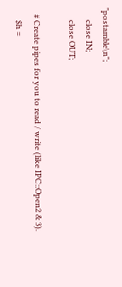"postamble\n";
      close IN;
      close OUT;

   # Create pipes for you to read / write (like IPC::Open2 & 3).
      $h =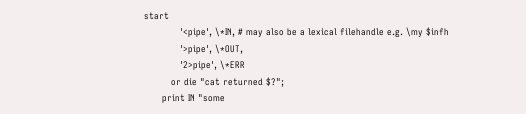start
            '<pipe', \*IN, # may also be a lexical filehandle e.g. \my $infh
            '>pipe', \*OUT,
            '2>pipe', \*ERR
         or die "cat returned $?";
      print IN "some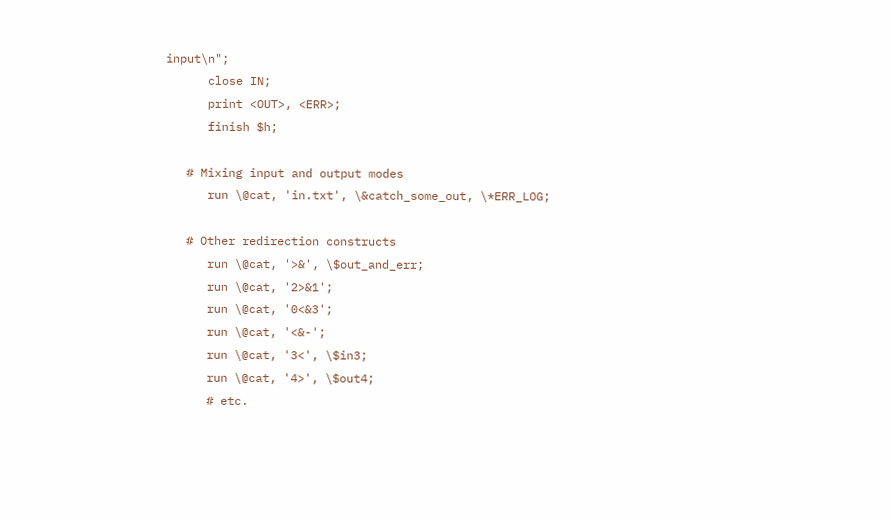input\n";
      close IN;
      print <OUT>, <ERR>;
      finish $h;

   # Mixing input and output modes
      run \@cat, 'in.txt', \&catch_some_out, \*ERR_LOG;

   # Other redirection constructs
      run \@cat, '>&', \$out_and_err;
      run \@cat, '2>&1';
      run \@cat, '0<&3';
      run \@cat, '<&-';
      run \@cat, '3<', \$in3;
      run \@cat, '4>', \$out4;
      # etc.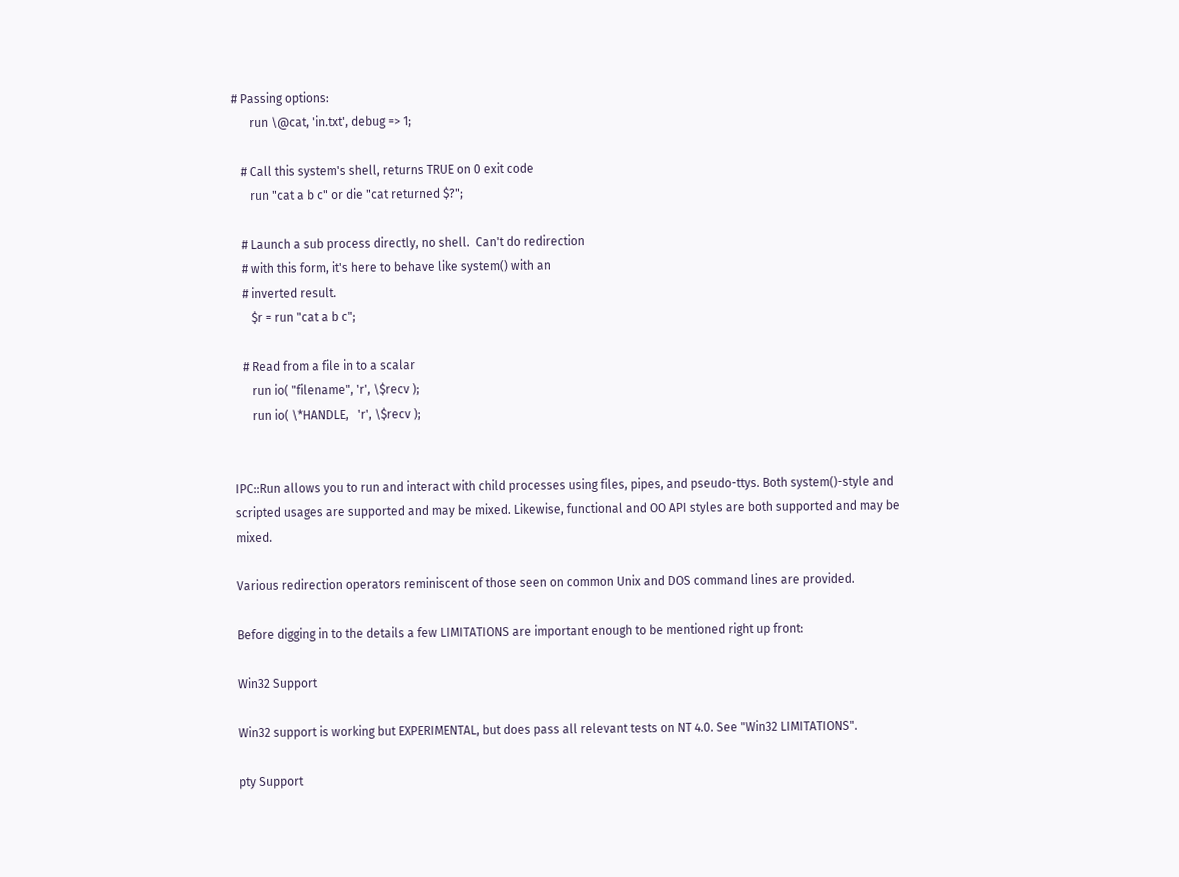# Passing options:
      run \@cat, 'in.txt', debug => 1;

   # Call this system's shell, returns TRUE on 0 exit code
      run "cat a b c" or die "cat returned $?";

   # Launch a sub process directly, no shell.  Can't do redirection
   # with this form, it's here to behave like system() with an
   # inverted result.
      $r = run "cat a b c";

   # Read from a file in to a scalar
      run io( "filename", 'r', \$recv );
      run io( \*HANDLE,   'r', \$recv );


IPC::Run allows you to run and interact with child processes using files, pipes, and pseudo-ttys. Both system()-style and scripted usages are supported and may be mixed. Likewise, functional and OO API styles are both supported and may be mixed.

Various redirection operators reminiscent of those seen on common Unix and DOS command lines are provided.

Before digging in to the details a few LIMITATIONS are important enough to be mentioned right up front:

Win32 Support

Win32 support is working but EXPERIMENTAL, but does pass all relevant tests on NT 4.0. See "Win32 LIMITATIONS".

pty Support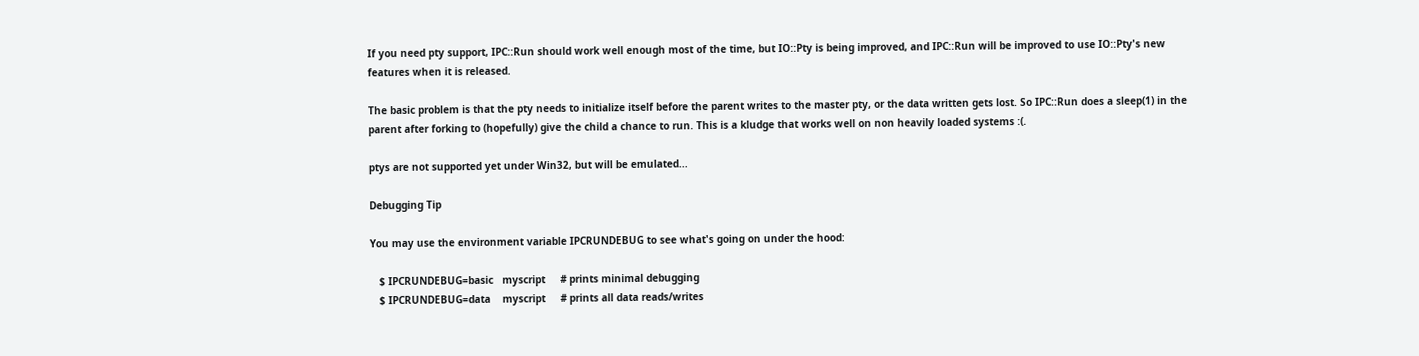If you need pty support, IPC::Run should work well enough most of the time, but IO::Pty is being improved, and IPC::Run will be improved to use IO::Pty's new features when it is released.

The basic problem is that the pty needs to initialize itself before the parent writes to the master pty, or the data written gets lost. So IPC::Run does a sleep(1) in the parent after forking to (hopefully) give the child a chance to run. This is a kludge that works well on non heavily loaded systems :(.

ptys are not supported yet under Win32, but will be emulated...

Debugging Tip

You may use the environment variable IPCRUNDEBUG to see what's going on under the hood:

   $ IPCRUNDEBUG=basic   myscript     # prints minimal debugging
   $ IPCRUNDEBUG=data    myscript     # prints all data reads/writes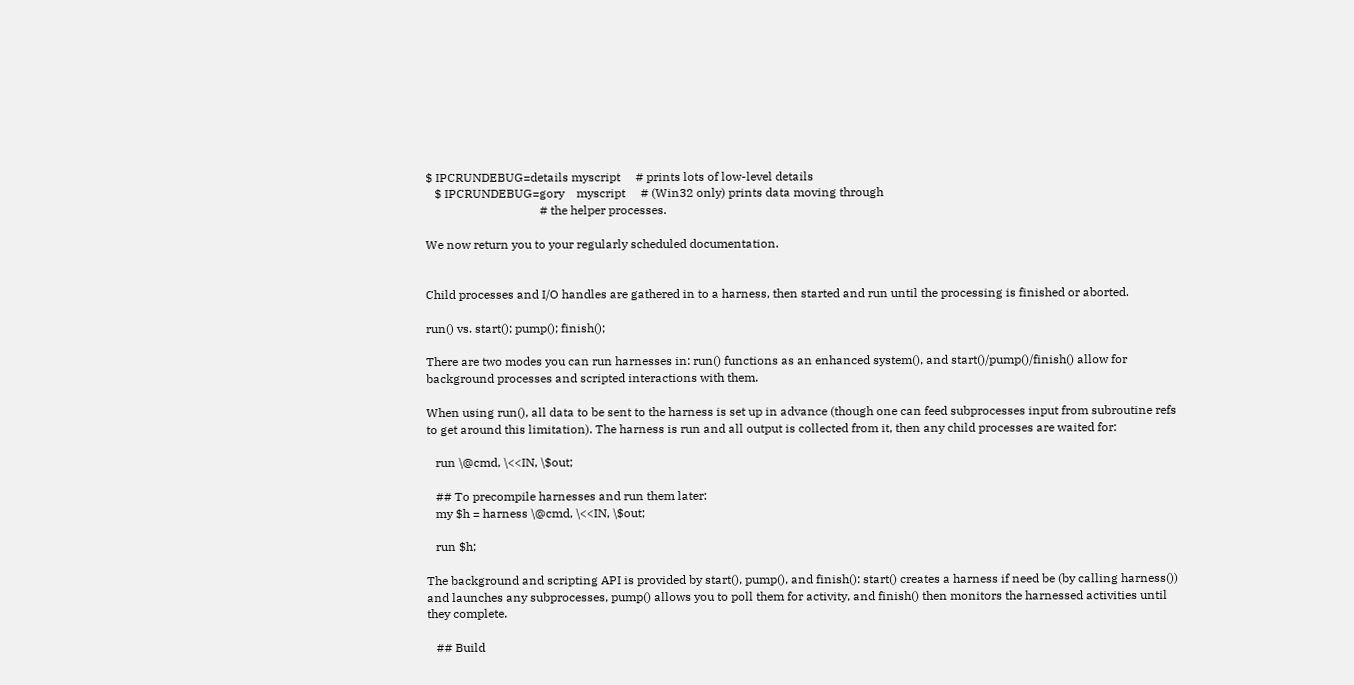$ IPCRUNDEBUG=details myscript     # prints lots of low-level details
   $ IPCRUNDEBUG=gory    myscript     # (Win32 only) prints data moving through
                                      # the helper processes.

We now return you to your regularly scheduled documentation.


Child processes and I/O handles are gathered in to a harness, then started and run until the processing is finished or aborted.

run() vs. start(); pump(); finish();

There are two modes you can run harnesses in: run() functions as an enhanced system(), and start()/pump()/finish() allow for background processes and scripted interactions with them.

When using run(), all data to be sent to the harness is set up in advance (though one can feed subprocesses input from subroutine refs to get around this limitation). The harness is run and all output is collected from it, then any child processes are waited for:

   run \@cmd, \<<IN, \$out;

   ## To precompile harnesses and run them later:
   my $h = harness \@cmd, \<<IN, \$out;

   run $h;

The background and scripting API is provided by start(), pump(), and finish(): start() creates a harness if need be (by calling harness()) and launches any subprocesses, pump() allows you to poll them for activity, and finish() then monitors the harnessed activities until they complete.

   ## Build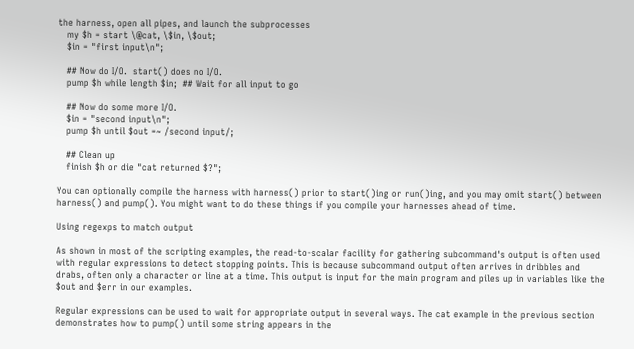the harness, open all pipes, and launch the subprocesses
   my $h = start \@cat, \$in, \$out;
   $in = "first input\n";

   ## Now do I/O.  start() does no I/O.
   pump $h while length $in;  ## Wait for all input to go

   ## Now do some more I/O.
   $in = "second input\n";
   pump $h until $out =~ /second input/;

   ## Clean up
   finish $h or die "cat returned $?";

You can optionally compile the harness with harness() prior to start()ing or run()ing, and you may omit start() between harness() and pump(). You might want to do these things if you compile your harnesses ahead of time.

Using regexps to match output

As shown in most of the scripting examples, the read-to-scalar facility for gathering subcommand's output is often used with regular expressions to detect stopping points. This is because subcommand output often arrives in dribbles and drabs, often only a character or line at a time. This output is input for the main program and piles up in variables like the $out and $err in our examples.

Regular expressions can be used to wait for appropriate output in several ways. The cat example in the previous section demonstrates how to pump() until some string appears in the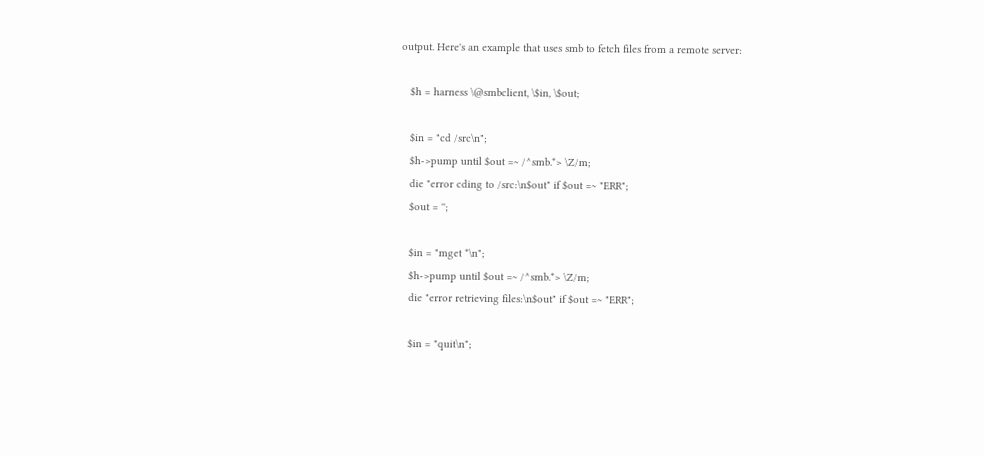output. Here's an example that uses smb to fetch files from a remote server:

   $h = harness \@smbclient, \$in, \$out;

   $in = "cd /src\n";
   $h->pump until $out =~ /^smb.*> \Z/m;
   die "error cding to /src:\n$out" if $out =~ "ERR";
   $out = '';

   $in = "mget *\n";
   $h->pump until $out =~ /^smb.*> \Z/m;
   die "error retrieving files:\n$out" if $out =~ "ERR";

   $in = "quit\n";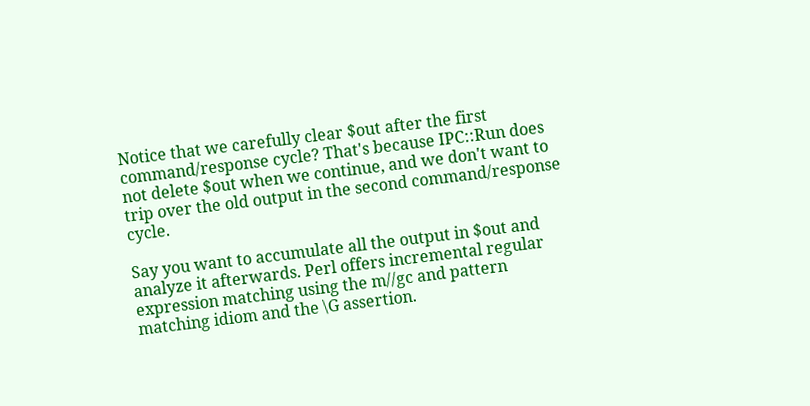Notice that we carefully clear $out after the first command/response cycle? That's because IPC::Run does not delete $out when we continue, and we don't want to trip over the old output in the second command/response cycle.

Say you want to accumulate all the output in $out and analyze it afterwards. Perl offers incremental regular expression matching using the m//gc and pattern matching idiom and the \G assertion.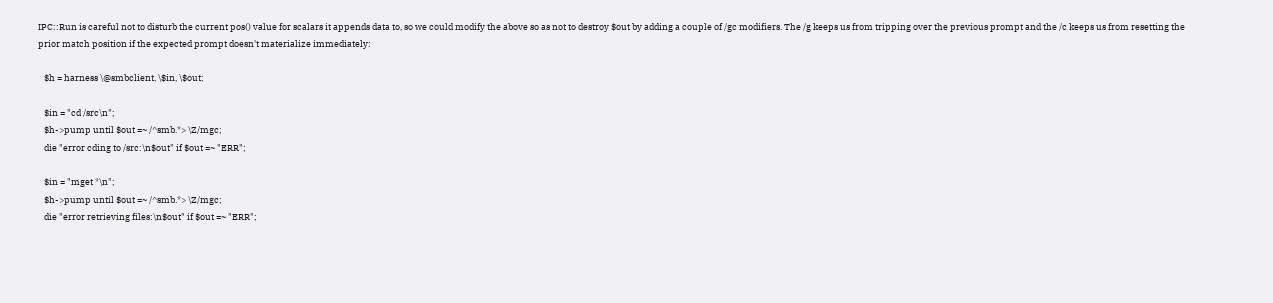IPC::Run is careful not to disturb the current pos() value for scalars it appends data to, so we could modify the above so as not to destroy $out by adding a couple of /gc modifiers. The /g keeps us from tripping over the previous prompt and the /c keeps us from resetting the prior match position if the expected prompt doesn't materialize immediately:

   $h = harness \@smbclient, \$in, \$out;

   $in = "cd /src\n";
   $h->pump until $out =~ /^smb.*> \Z/mgc;
   die "error cding to /src:\n$out" if $out =~ "ERR";

   $in = "mget *\n";
   $h->pump until $out =~ /^smb.*> \Z/mgc;
   die "error retrieving files:\n$out" if $out =~ "ERR";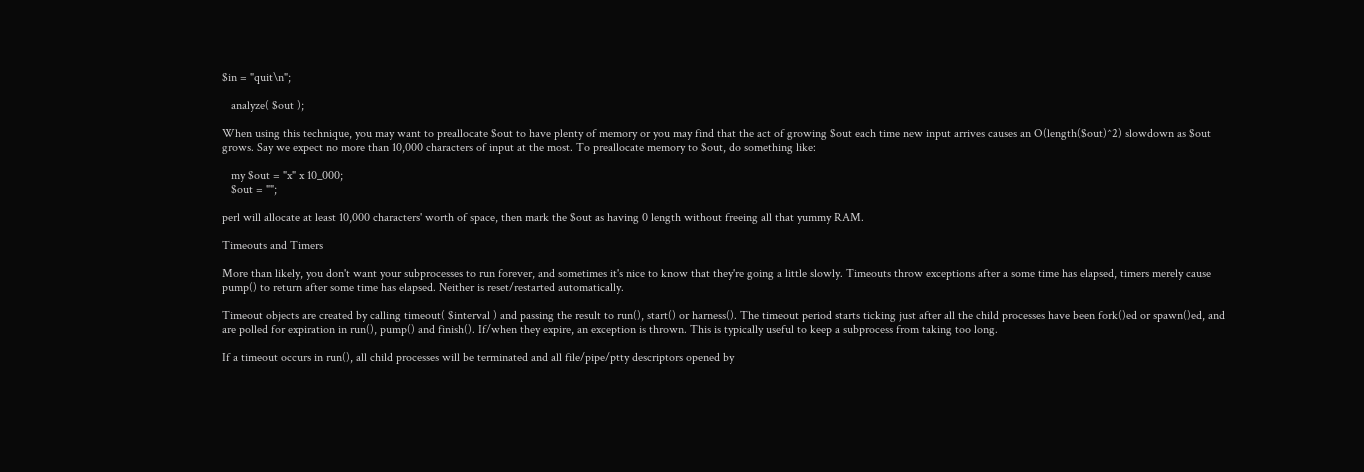$in = "quit\n";

   analyze( $out );

When using this technique, you may want to preallocate $out to have plenty of memory or you may find that the act of growing $out each time new input arrives causes an O(length($out)^2) slowdown as $out grows. Say we expect no more than 10,000 characters of input at the most. To preallocate memory to $out, do something like:

   my $out = "x" x 10_000;
   $out = "";

perl will allocate at least 10,000 characters' worth of space, then mark the $out as having 0 length without freeing all that yummy RAM.

Timeouts and Timers

More than likely, you don't want your subprocesses to run forever, and sometimes it's nice to know that they're going a little slowly. Timeouts throw exceptions after a some time has elapsed, timers merely cause pump() to return after some time has elapsed. Neither is reset/restarted automatically.

Timeout objects are created by calling timeout( $interval ) and passing the result to run(), start() or harness(). The timeout period starts ticking just after all the child processes have been fork()ed or spawn()ed, and are polled for expiration in run(), pump() and finish(). If/when they expire, an exception is thrown. This is typically useful to keep a subprocess from taking too long.

If a timeout occurs in run(), all child processes will be terminated and all file/pipe/ptty descriptors opened by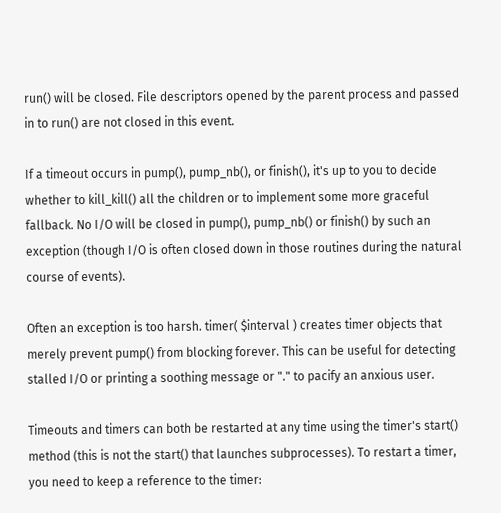run() will be closed. File descriptors opened by the parent process and passed in to run() are not closed in this event.

If a timeout occurs in pump(), pump_nb(), or finish(), it's up to you to decide whether to kill_kill() all the children or to implement some more graceful fallback. No I/O will be closed in pump(), pump_nb() or finish() by such an exception (though I/O is often closed down in those routines during the natural course of events).

Often an exception is too harsh. timer( $interval ) creates timer objects that merely prevent pump() from blocking forever. This can be useful for detecting stalled I/O or printing a soothing message or "." to pacify an anxious user.

Timeouts and timers can both be restarted at any time using the timer's start() method (this is not the start() that launches subprocesses). To restart a timer, you need to keep a reference to the timer: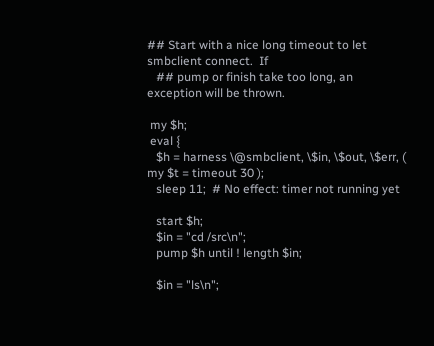## Start with a nice long timeout to let smbclient connect.  If
   ## pump or finish take too long, an exception will be thrown.

 my $h;
 eval {
   $h = harness \@smbclient, \$in, \$out, \$err, ( my $t = timeout 30 );
   sleep 11;  # No effect: timer not running yet

   start $h;
   $in = "cd /src\n";
   pump $h until ! length $in;

   $in = "ls\n";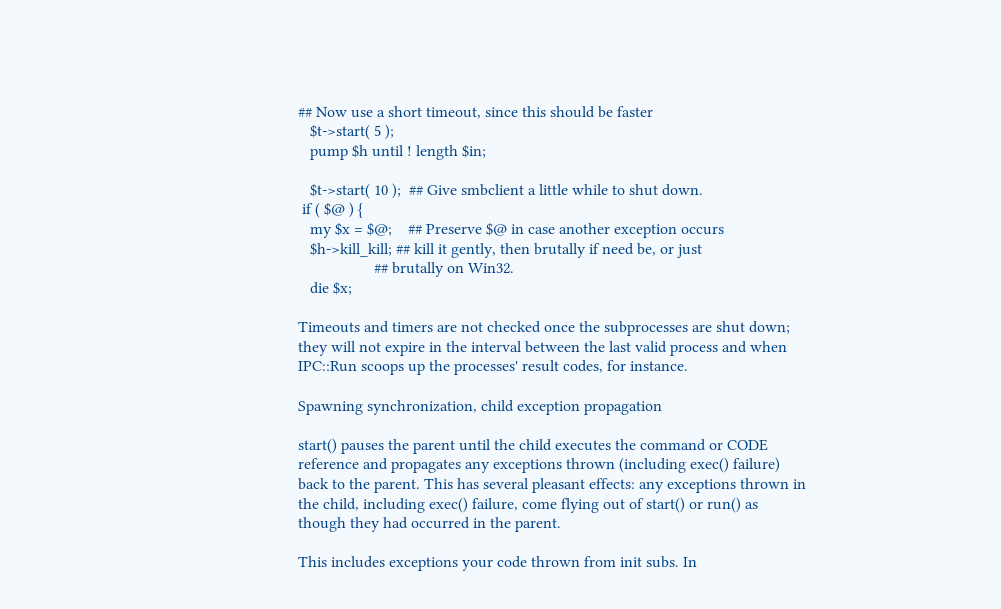## Now use a short timeout, since this should be faster
   $t->start( 5 );
   pump $h until ! length $in;

   $t->start( 10 );  ## Give smbclient a little while to shut down.
 if ( $@ ) {
   my $x = $@;    ## Preserve $@ in case another exception occurs
   $h->kill_kill; ## kill it gently, then brutally if need be, or just
                   ## brutally on Win32.
   die $x;

Timeouts and timers are not checked once the subprocesses are shut down; they will not expire in the interval between the last valid process and when IPC::Run scoops up the processes' result codes, for instance.

Spawning synchronization, child exception propagation

start() pauses the parent until the child executes the command or CODE reference and propagates any exceptions thrown (including exec() failure) back to the parent. This has several pleasant effects: any exceptions thrown in the child, including exec() failure, come flying out of start() or run() as though they had occurred in the parent.

This includes exceptions your code thrown from init subs. In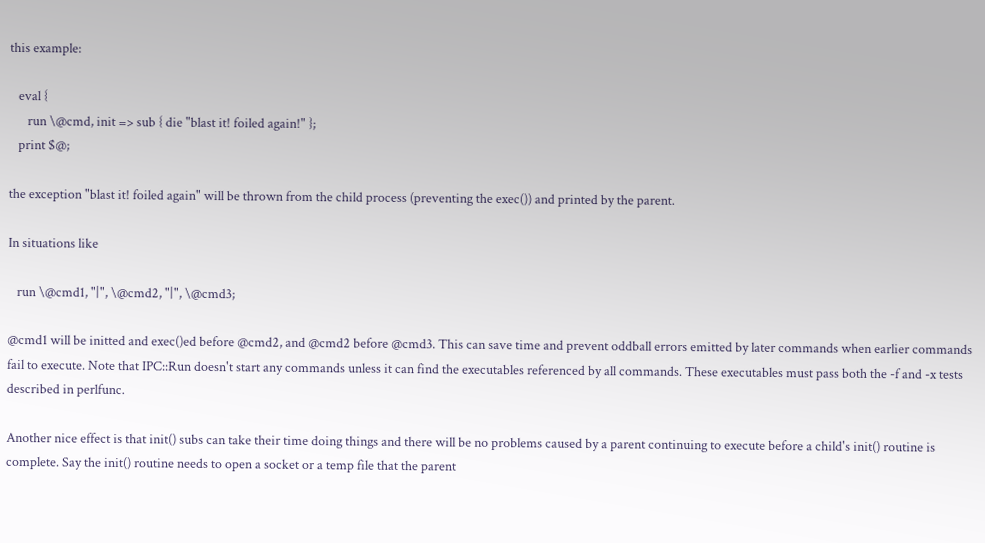this example:

   eval {
      run \@cmd, init => sub { die "blast it! foiled again!" };
   print $@;

the exception "blast it! foiled again" will be thrown from the child process (preventing the exec()) and printed by the parent.

In situations like

   run \@cmd1, "|", \@cmd2, "|", \@cmd3;

@cmd1 will be initted and exec()ed before @cmd2, and @cmd2 before @cmd3. This can save time and prevent oddball errors emitted by later commands when earlier commands fail to execute. Note that IPC::Run doesn't start any commands unless it can find the executables referenced by all commands. These executables must pass both the -f and -x tests described in perlfunc.

Another nice effect is that init() subs can take their time doing things and there will be no problems caused by a parent continuing to execute before a child's init() routine is complete. Say the init() routine needs to open a socket or a temp file that the parent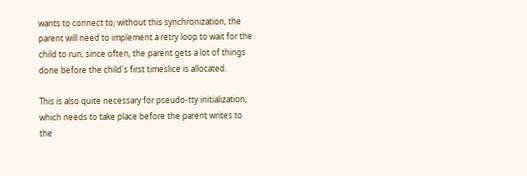wants to connect to; without this synchronization, the parent will need to implement a retry loop to wait for the child to run, since often, the parent gets a lot of things done before the child's first timeslice is allocated.

This is also quite necessary for pseudo-tty initialization, which needs to take place before the parent writes to the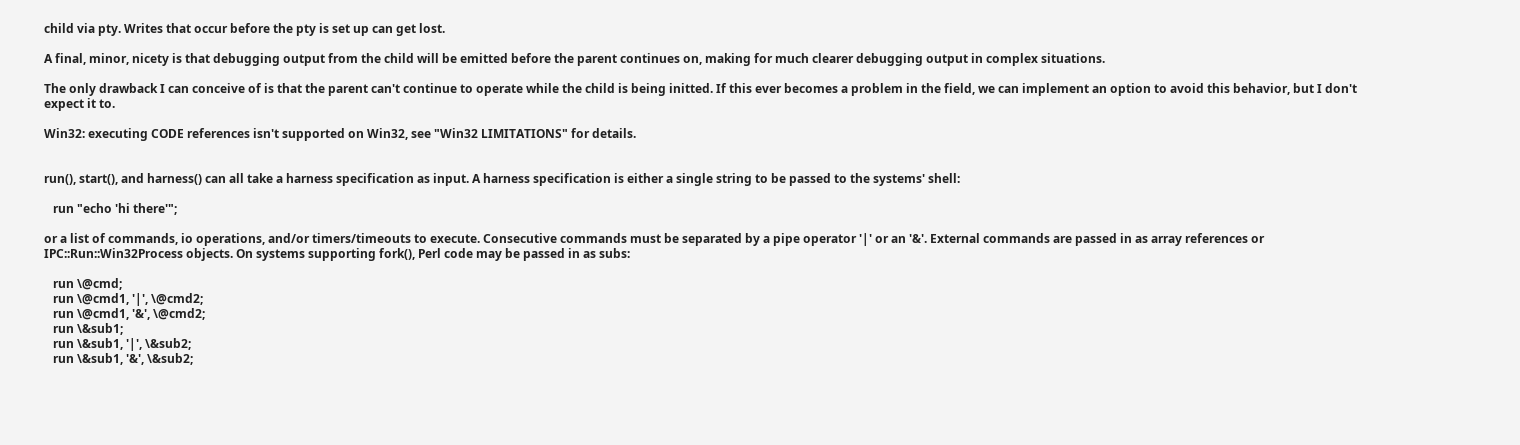child via pty. Writes that occur before the pty is set up can get lost.

A final, minor, nicety is that debugging output from the child will be emitted before the parent continues on, making for much clearer debugging output in complex situations.

The only drawback I can conceive of is that the parent can't continue to operate while the child is being initted. If this ever becomes a problem in the field, we can implement an option to avoid this behavior, but I don't expect it to.

Win32: executing CODE references isn't supported on Win32, see "Win32 LIMITATIONS" for details.


run(), start(), and harness() can all take a harness specification as input. A harness specification is either a single string to be passed to the systems' shell:

   run "echo 'hi there'";

or a list of commands, io operations, and/or timers/timeouts to execute. Consecutive commands must be separated by a pipe operator '|' or an '&'. External commands are passed in as array references or IPC::Run::Win32Process objects. On systems supporting fork(), Perl code may be passed in as subs:

   run \@cmd;
   run \@cmd1, '|', \@cmd2;
   run \@cmd1, '&', \@cmd2;
   run \&sub1;
   run \&sub1, '|', \&sub2;
   run \&sub1, '&', \&sub2;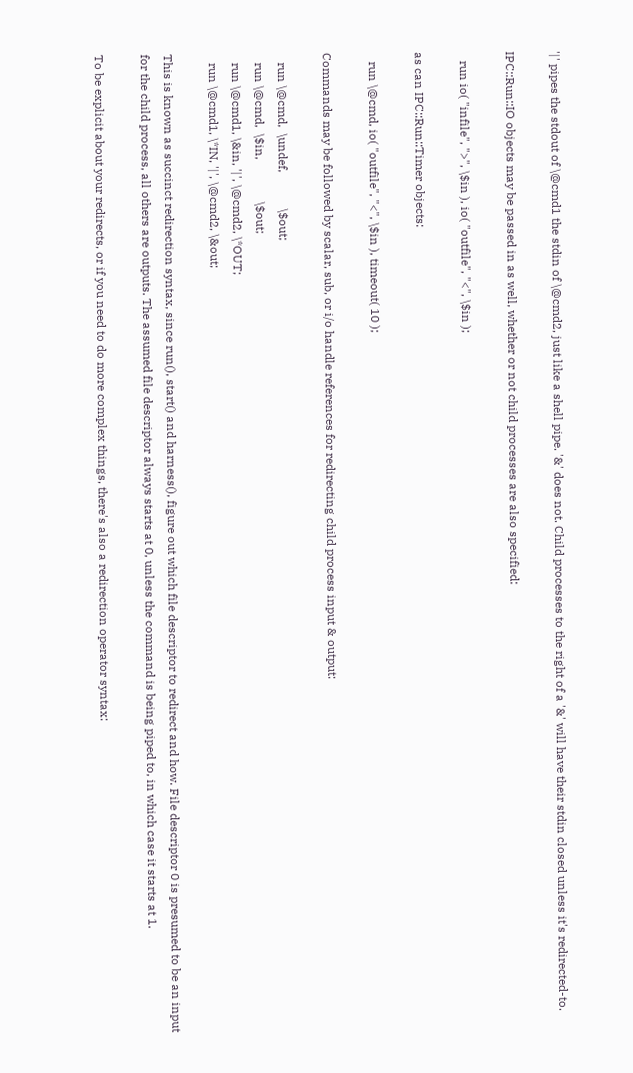'|' pipes the stdout of \@cmd1 the stdin of \@cmd2, just like a shell pipe. '&' does not. Child processes to the right of a '&' will have their stdin closed unless it's redirected-to.

IPC::Run::IO objects may be passed in as well, whether or not child processes are also specified:

   run io( "infile", ">", \$in ), io( "outfile", "<", \$in );

as can IPC::Run::Timer objects:

   run \@cmd, io( "outfile", "<", \$in ), timeout( 10 );

Commands may be followed by scalar, sub, or i/o handle references for redirecting child process input & output:

   run \@cmd,  \undef,            \$out;
   run \@cmd,  \$in,              \$out;
   run \@cmd1, \&in, '|', \@cmd2, \*OUT;
   run \@cmd1, \*IN, '|', \@cmd2, \&out;

This is known as succinct redirection syntax, since run(), start() and harness(), figure out which file descriptor to redirect and how. File descriptor 0 is presumed to be an input for the child process, all others are outputs. The assumed file descriptor always starts at 0, unless the command is being piped to, in which case it starts at 1.

To be explicit about your redirects, or if you need to do more complex things, there's also a redirection operator syntax: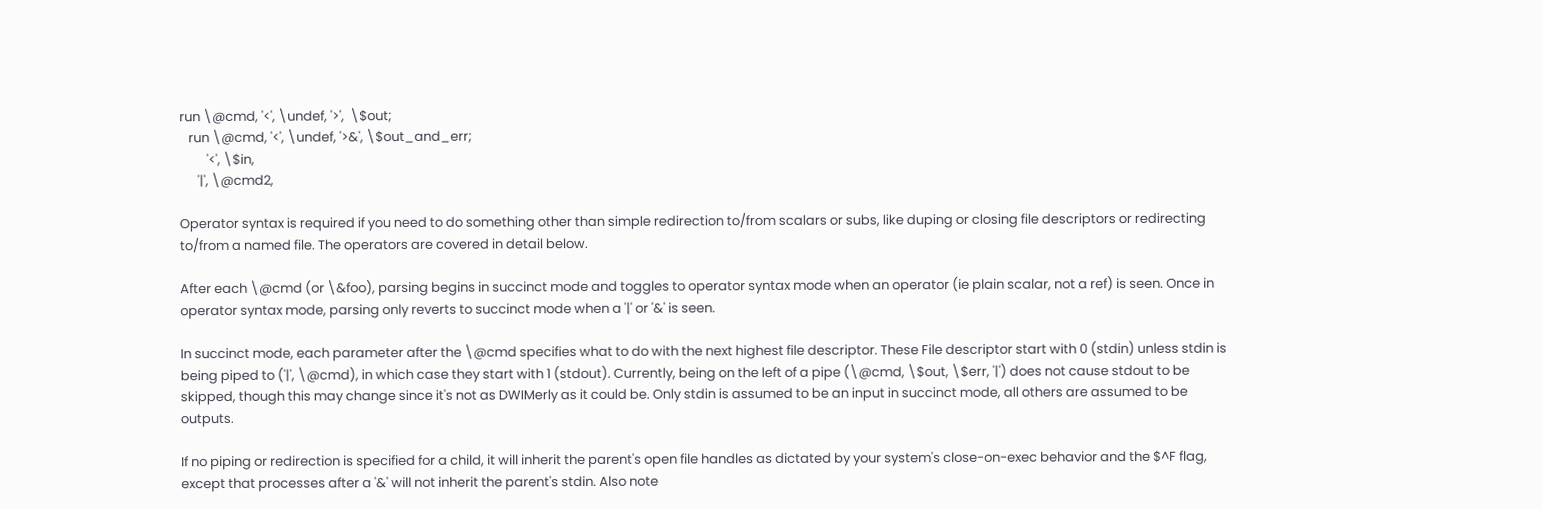run \@cmd, '<', \undef, '>',  \$out;
   run \@cmd, '<', \undef, '>&', \$out_and_err;
         '<', \$in,
      '|', \@cmd2,

Operator syntax is required if you need to do something other than simple redirection to/from scalars or subs, like duping or closing file descriptors or redirecting to/from a named file. The operators are covered in detail below.

After each \@cmd (or \&foo), parsing begins in succinct mode and toggles to operator syntax mode when an operator (ie plain scalar, not a ref) is seen. Once in operator syntax mode, parsing only reverts to succinct mode when a '|' or '&' is seen.

In succinct mode, each parameter after the \@cmd specifies what to do with the next highest file descriptor. These File descriptor start with 0 (stdin) unless stdin is being piped to ('|', \@cmd), in which case they start with 1 (stdout). Currently, being on the left of a pipe (\@cmd, \$out, \$err, '|') does not cause stdout to be skipped, though this may change since it's not as DWIMerly as it could be. Only stdin is assumed to be an input in succinct mode, all others are assumed to be outputs.

If no piping or redirection is specified for a child, it will inherit the parent's open file handles as dictated by your system's close-on-exec behavior and the $^F flag, except that processes after a '&' will not inherit the parent's stdin. Also note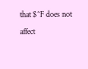that $^F does not affect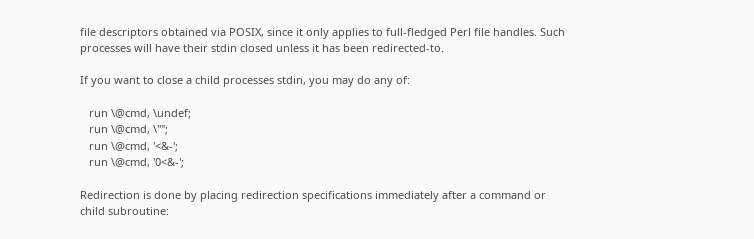file descriptors obtained via POSIX, since it only applies to full-fledged Perl file handles. Such processes will have their stdin closed unless it has been redirected-to.

If you want to close a child processes stdin, you may do any of:

   run \@cmd, \undef;
   run \@cmd, \"";
   run \@cmd, '<&-';
   run \@cmd, '0<&-';

Redirection is done by placing redirection specifications immediately after a command or child subroutine: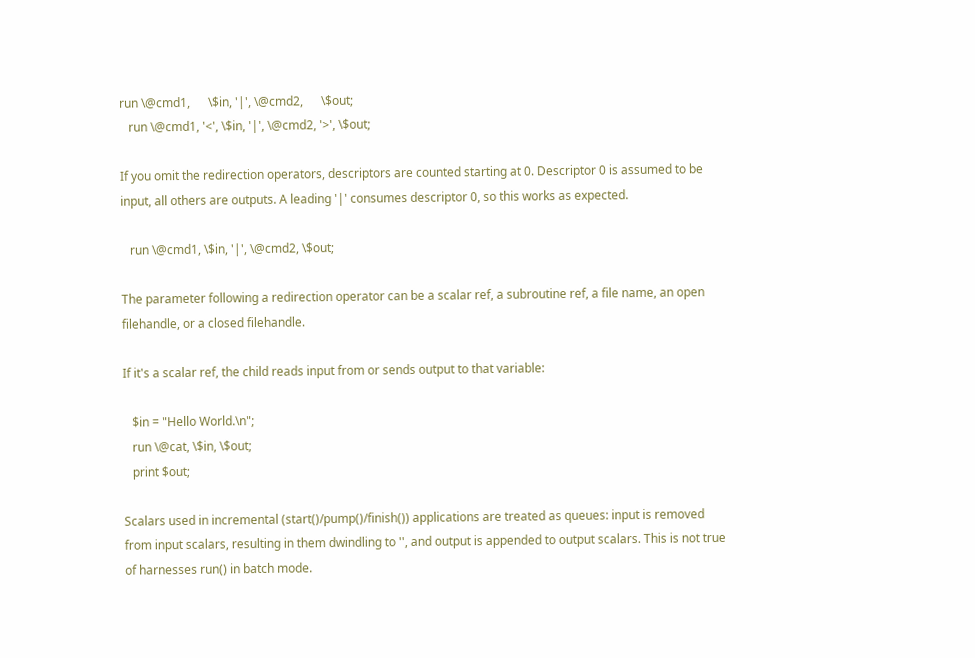run \@cmd1,      \$in, '|', \@cmd2,      \$out;
   run \@cmd1, '<', \$in, '|', \@cmd2, '>', \$out;

If you omit the redirection operators, descriptors are counted starting at 0. Descriptor 0 is assumed to be input, all others are outputs. A leading '|' consumes descriptor 0, so this works as expected.

   run \@cmd1, \$in, '|', \@cmd2, \$out;

The parameter following a redirection operator can be a scalar ref, a subroutine ref, a file name, an open filehandle, or a closed filehandle.

If it's a scalar ref, the child reads input from or sends output to that variable:

   $in = "Hello World.\n";
   run \@cat, \$in, \$out;
   print $out;

Scalars used in incremental (start()/pump()/finish()) applications are treated as queues: input is removed from input scalars, resulting in them dwindling to '', and output is appended to output scalars. This is not true of harnesses run() in batch mode.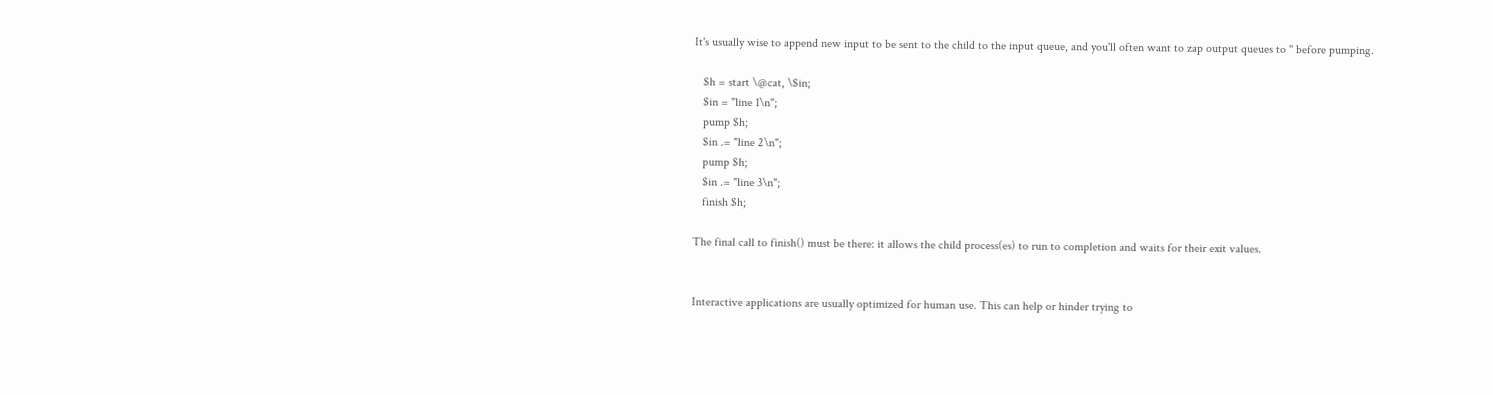It's usually wise to append new input to be sent to the child to the input queue, and you'll often want to zap output queues to '' before pumping.

   $h = start \@cat, \$in;
   $in = "line 1\n";
   pump $h;
   $in .= "line 2\n";
   pump $h;
   $in .= "line 3\n";
   finish $h;

The final call to finish() must be there: it allows the child process(es) to run to completion and waits for their exit values.


Interactive applications are usually optimized for human use. This can help or hinder trying to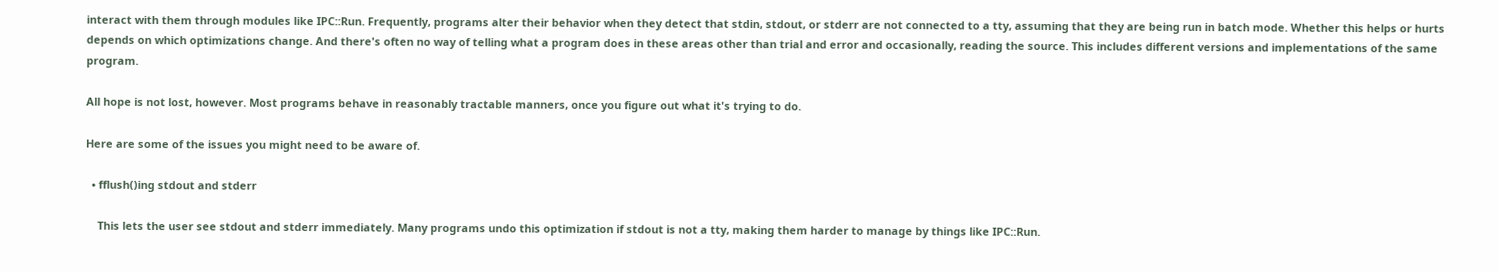interact with them through modules like IPC::Run. Frequently, programs alter their behavior when they detect that stdin, stdout, or stderr are not connected to a tty, assuming that they are being run in batch mode. Whether this helps or hurts depends on which optimizations change. And there's often no way of telling what a program does in these areas other than trial and error and occasionally, reading the source. This includes different versions and implementations of the same program.

All hope is not lost, however. Most programs behave in reasonably tractable manners, once you figure out what it's trying to do.

Here are some of the issues you might need to be aware of.

  • fflush()ing stdout and stderr

    This lets the user see stdout and stderr immediately. Many programs undo this optimization if stdout is not a tty, making them harder to manage by things like IPC::Run.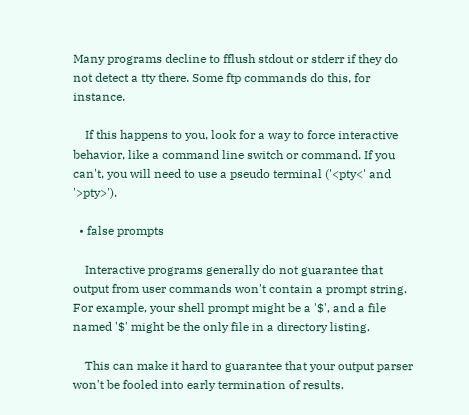Many programs decline to fflush stdout or stderr if they do not detect a tty there. Some ftp commands do this, for instance.

    If this happens to you, look for a way to force interactive behavior, like a command line switch or command. If you can't, you will need to use a pseudo terminal ('<pty<' and '>pty>').

  • false prompts

    Interactive programs generally do not guarantee that output from user commands won't contain a prompt string. For example, your shell prompt might be a '$', and a file named '$' might be the only file in a directory listing.

    This can make it hard to guarantee that your output parser won't be fooled into early termination of results.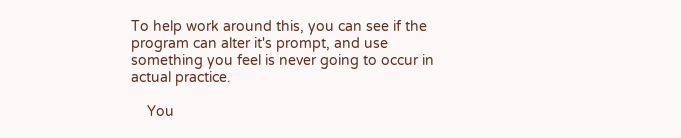To help work around this, you can see if the program can alter it's prompt, and use something you feel is never going to occur in actual practice.

    You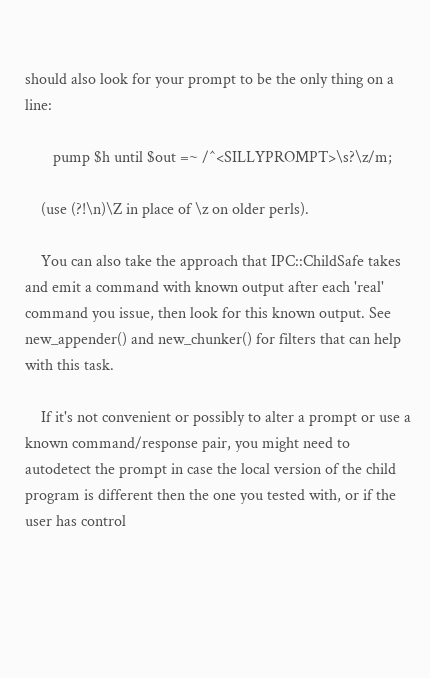should also look for your prompt to be the only thing on a line:

       pump $h until $out =~ /^<SILLYPROMPT>\s?\z/m;

    (use (?!\n)\Z in place of \z on older perls).

    You can also take the approach that IPC::ChildSafe takes and emit a command with known output after each 'real' command you issue, then look for this known output. See new_appender() and new_chunker() for filters that can help with this task.

    If it's not convenient or possibly to alter a prompt or use a known command/response pair, you might need to autodetect the prompt in case the local version of the child program is different then the one you tested with, or if the user has control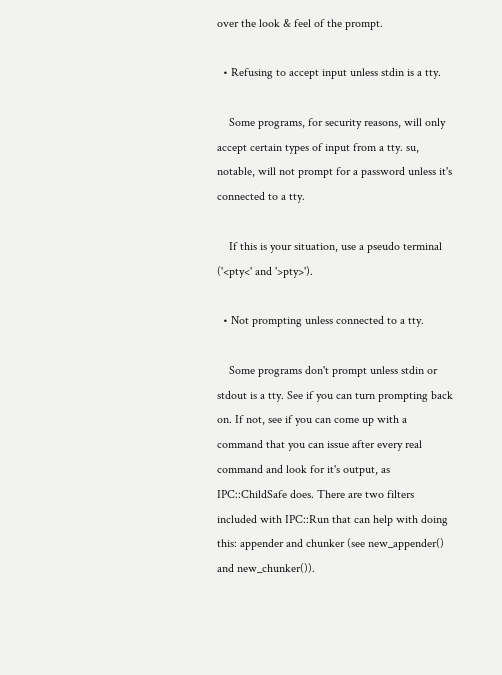over the look & feel of the prompt.

  • Refusing to accept input unless stdin is a tty.

    Some programs, for security reasons, will only accept certain types of input from a tty. su, notable, will not prompt for a password unless it's connected to a tty.

    If this is your situation, use a pseudo terminal ('<pty<' and '>pty>').

  • Not prompting unless connected to a tty.

    Some programs don't prompt unless stdin or stdout is a tty. See if you can turn prompting back on. If not, see if you can come up with a command that you can issue after every real command and look for it's output, as IPC::ChildSafe does. There are two filters included with IPC::Run that can help with doing this: appender and chunker (see new_appender() and new_chunker()).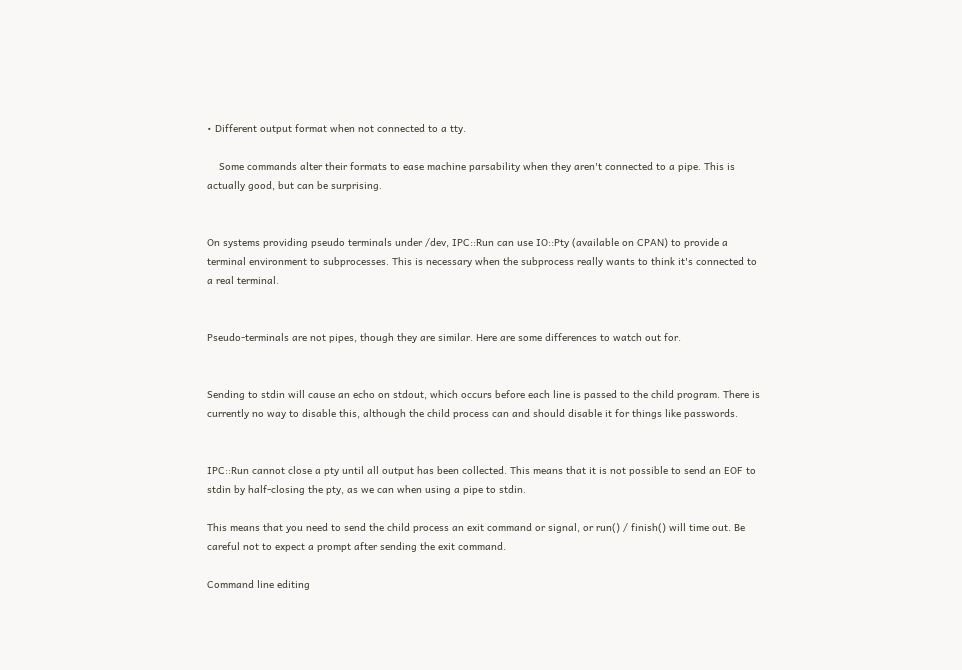• Different output format when not connected to a tty.

    Some commands alter their formats to ease machine parsability when they aren't connected to a pipe. This is actually good, but can be surprising.


On systems providing pseudo terminals under /dev, IPC::Run can use IO::Pty (available on CPAN) to provide a terminal environment to subprocesses. This is necessary when the subprocess really wants to think it's connected to a real terminal.


Pseudo-terminals are not pipes, though they are similar. Here are some differences to watch out for.


Sending to stdin will cause an echo on stdout, which occurs before each line is passed to the child program. There is currently no way to disable this, although the child process can and should disable it for things like passwords.


IPC::Run cannot close a pty until all output has been collected. This means that it is not possible to send an EOF to stdin by half-closing the pty, as we can when using a pipe to stdin.

This means that you need to send the child process an exit command or signal, or run() / finish() will time out. Be careful not to expect a prompt after sending the exit command.

Command line editing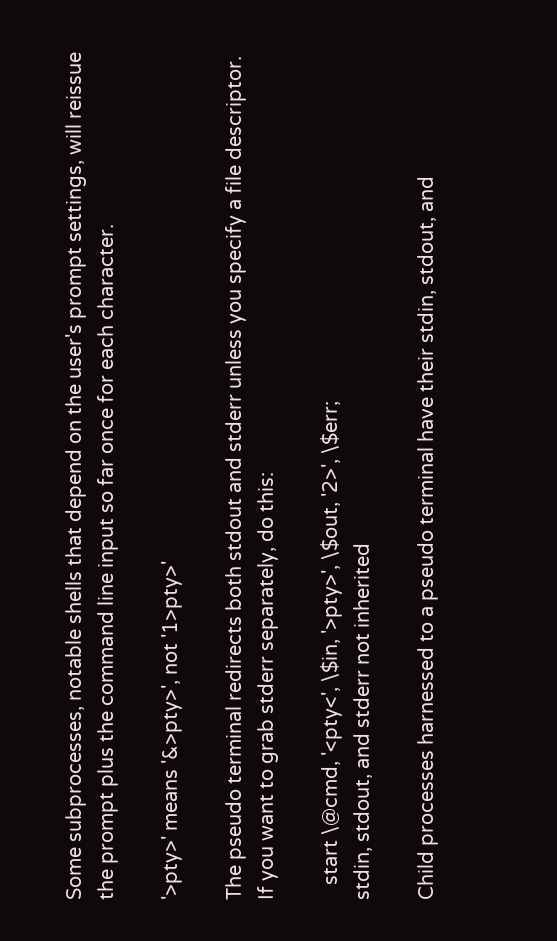Some subprocesses, notable shells that depend on the user's prompt settings, will reissue the prompt plus the command line input so far once for each character.

'>pty>' means '&>pty>', not '1>pty>'

The pseudo terminal redirects both stdout and stderr unless you specify a file descriptor. If you want to grab stderr separately, do this:

   start \@cmd, '<pty<', \$in, '>pty>', \$out, '2>', \$err;
stdin, stdout, and stderr not inherited

Child processes harnessed to a pseudo terminal have their stdin, stdout, and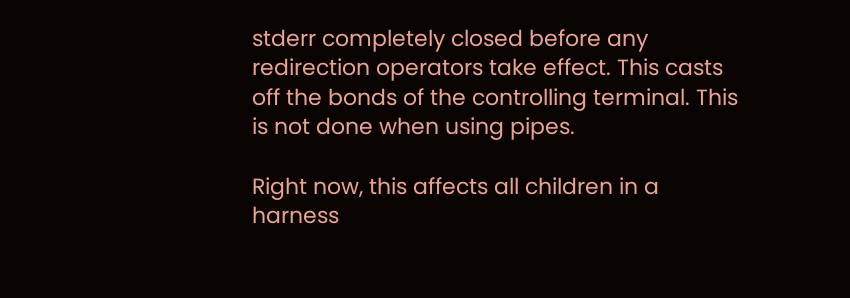stderr completely closed before any redirection operators take effect. This casts off the bonds of the controlling terminal. This is not done when using pipes.

Right now, this affects all children in a harness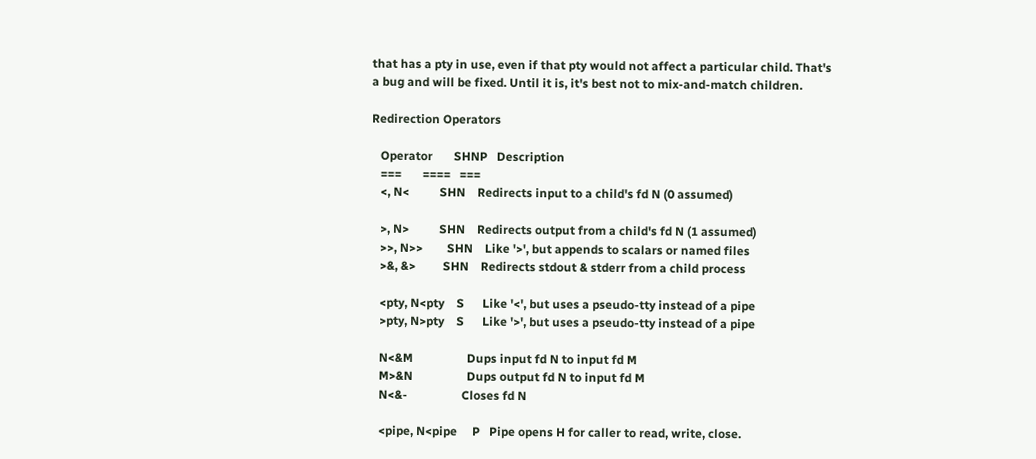that has a pty in use, even if that pty would not affect a particular child. That's a bug and will be fixed. Until it is, it's best not to mix-and-match children.

Redirection Operators

   Operator       SHNP   Description
   ===       ====   ===
   <, N<          SHN    Redirects input to a child's fd N (0 assumed)

   >, N>          SHN    Redirects output from a child's fd N (1 assumed)
   >>, N>>        SHN    Like '>', but appends to scalars or named files
   >&, &>         SHN    Redirects stdout & stderr from a child process

   <pty, N<pty    S      Like '<', but uses a pseudo-tty instead of a pipe
   >pty, N>pty    S      Like '>', but uses a pseudo-tty instead of a pipe

   N<&M                  Dups input fd N to input fd M
   M>&N                  Dups output fd N to input fd M
   N<&-                  Closes fd N

   <pipe, N<pipe     P   Pipe opens H for caller to read, write, close.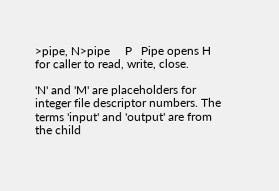>pipe, N>pipe     P   Pipe opens H for caller to read, write, close.

'N' and 'M' are placeholders for integer file descriptor numbers. The terms 'input' and 'output' are from the child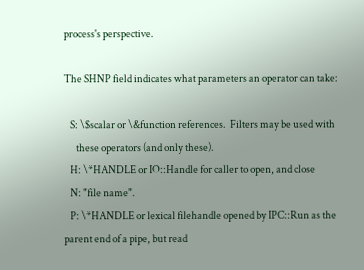process's perspective.

The SHNP field indicates what parameters an operator can take:

   S: \$scalar or \&function references.  Filters may be used with
      these operators (and only these).
   H: \*HANDLE or IO::Handle for caller to open, and close
   N: "file name".
   P: \*HANDLE or lexical filehandle opened by IPC::Run as the parent end of a pipe, but read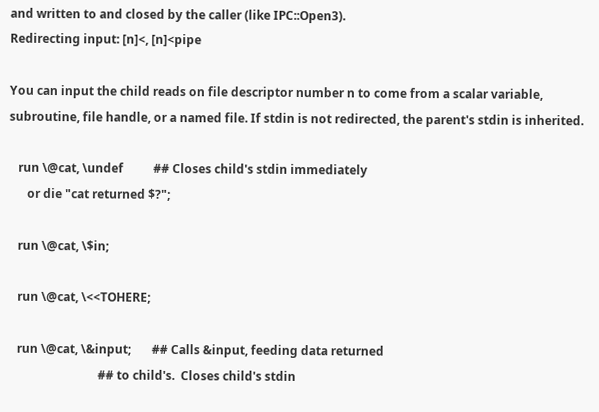and written to and closed by the caller (like IPC::Open3).
Redirecting input: [n]<, [n]<pipe

You can input the child reads on file descriptor number n to come from a scalar variable, subroutine, file handle, or a named file. If stdin is not redirected, the parent's stdin is inherited.

   run \@cat, \undef          ## Closes child's stdin immediately
      or die "cat returned $?";

   run \@cat, \$in;

   run \@cat, \<<TOHERE;

   run \@cat, \&input;       ## Calls &input, feeding data returned
                              ## to child's.  Closes child's stdin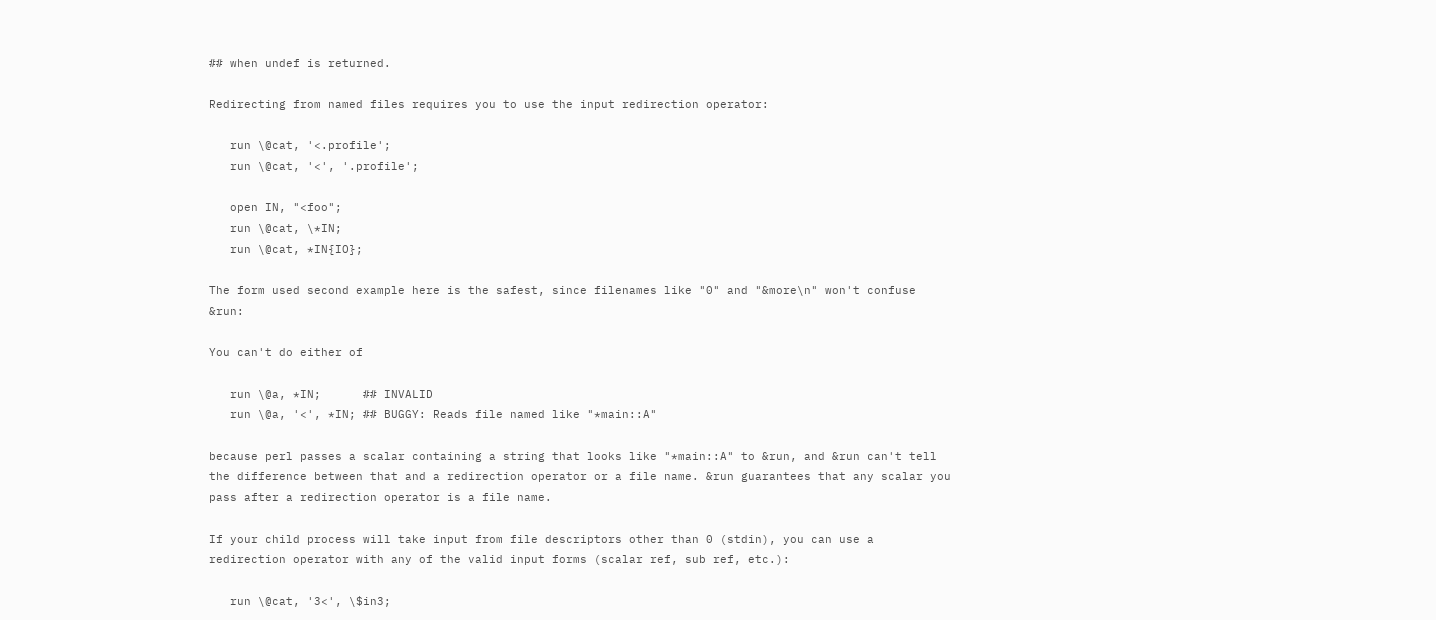## when undef is returned.

Redirecting from named files requires you to use the input redirection operator:

   run \@cat, '<.profile';
   run \@cat, '<', '.profile';

   open IN, "<foo";
   run \@cat, \*IN;
   run \@cat, *IN{IO};

The form used second example here is the safest, since filenames like "0" and "&more\n" won't confuse &run:

You can't do either of

   run \@a, *IN;      ## INVALID
   run \@a, '<', *IN; ## BUGGY: Reads file named like "*main::A"

because perl passes a scalar containing a string that looks like "*main::A" to &run, and &run can't tell the difference between that and a redirection operator or a file name. &run guarantees that any scalar you pass after a redirection operator is a file name.

If your child process will take input from file descriptors other than 0 (stdin), you can use a redirection operator with any of the valid input forms (scalar ref, sub ref, etc.):

   run \@cat, '3<', \$in3;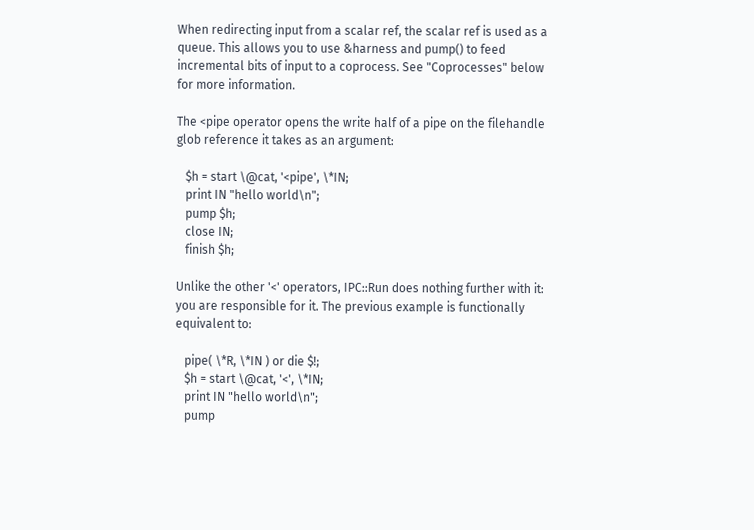When redirecting input from a scalar ref, the scalar ref is used as a queue. This allows you to use &harness and pump() to feed incremental bits of input to a coprocess. See "Coprocesses" below for more information.

The <pipe operator opens the write half of a pipe on the filehandle glob reference it takes as an argument:

   $h = start \@cat, '<pipe', \*IN;
   print IN "hello world\n";
   pump $h;
   close IN;
   finish $h;

Unlike the other '<' operators, IPC::Run does nothing further with it: you are responsible for it. The previous example is functionally equivalent to:

   pipe( \*R, \*IN ) or die $!;
   $h = start \@cat, '<', \*IN;
   print IN "hello world\n";
   pump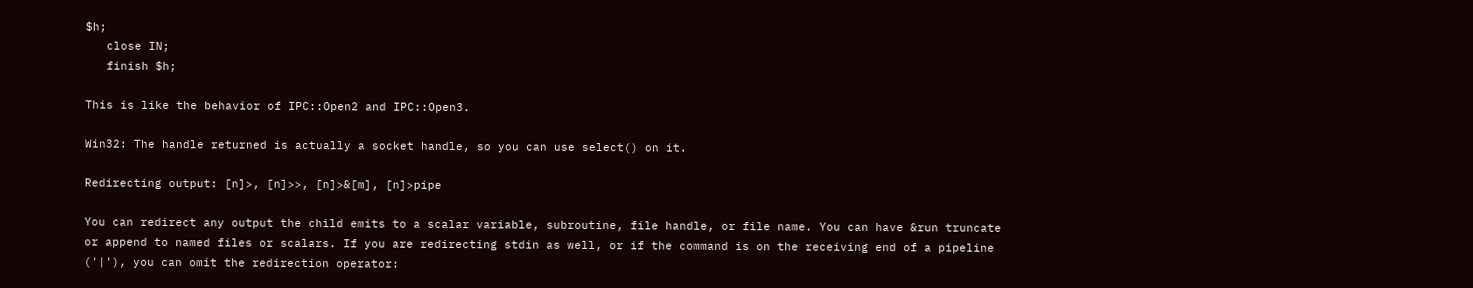$h;
   close IN;
   finish $h;

This is like the behavior of IPC::Open2 and IPC::Open3.

Win32: The handle returned is actually a socket handle, so you can use select() on it.

Redirecting output: [n]>, [n]>>, [n]>&[m], [n]>pipe

You can redirect any output the child emits to a scalar variable, subroutine, file handle, or file name. You can have &run truncate or append to named files or scalars. If you are redirecting stdin as well, or if the command is on the receiving end of a pipeline ('|'), you can omit the redirection operator: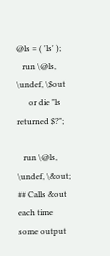@ls = ( 'ls' );
   run \@ls, \undef, \$out
      or die "ls returned $?";

   run \@ls, \undef, \&out;  ## Calls &out each time some output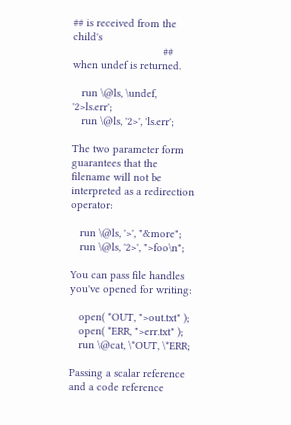## is received from the child's
                              ## when undef is returned.

   run \@ls, \undef, '2>ls.err';
   run \@ls, '2>', 'ls.err';

The two parameter form guarantees that the filename will not be interpreted as a redirection operator:

   run \@ls, '>', "&more";
   run \@ls, '2>', ">foo\n";

You can pass file handles you've opened for writing:

   open( *OUT, ">out.txt" );
   open( *ERR, ">err.txt" );
   run \@cat, \*OUT, \*ERR;

Passing a scalar reference and a code reference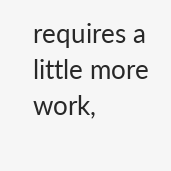requires a little more work,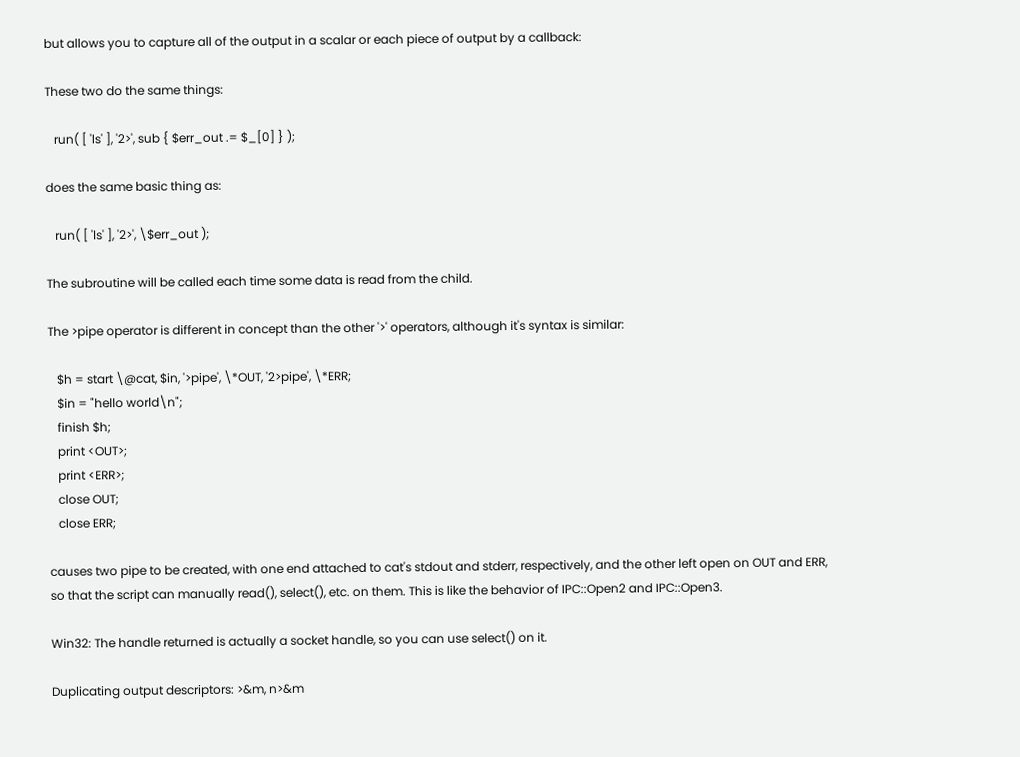but allows you to capture all of the output in a scalar or each piece of output by a callback:

These two do the same things:

   run( [ 'ls' ], '2>', sub { $err_out .= $_[0] } );

does the same basic thing as:

   run( [ 'ls' ], '2>', \$err_out );

The subroutine will be called each time some data is read from the child.

The >pipe operator is different in concept than the other '>' operators, although it's syntax is similar:

   $h = start \@cat, $in, '>pipe', \*OUT, '2>pipe', \*ERR;
   $in = "hello world\n";
   finish $h;
   print <OUT>;
   print <ERR>;
   close OUT;
   close ERR;

causes two pipe to be created, with one end attached to cat's stdout and stderr, respectively, and the other left open on OUT and ERR, so that the script can manually read(), select(), etc. on them. This is like the behavior of IPC::Open2 and IPC::Open3.

Win32: The handle returned is actually a socket handle, so you can use select() on it.

Duplicating output descriptors: >&m, n>&m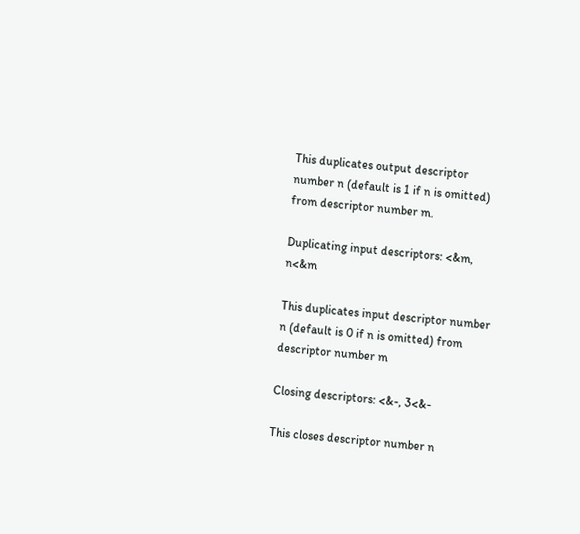This duplicates output descriptor number n (default is 1 if n is omitted) from descriptor number m.

Duplicating input descriptors: <&m, n<&m

This duplicates input descriptor number n (default is 0 if n is omitted) from descriptor number m

Closing descriptors: <&-, 3<&-

This closes descriptor number n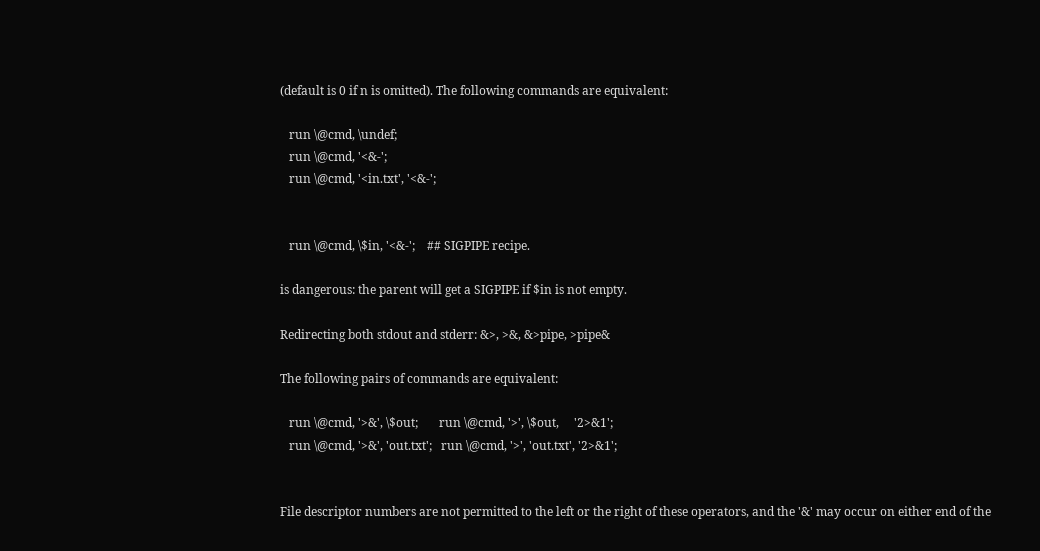(default is 0 if n is omitted). The following commands are equivalent:

   run \@cmd, \undef;
   run \@cmd, '<&-';
   run \@cmd, '<in.txt', '<&-';


   run \@cmd, \$in, '<&-';    ## SIGPIPE recipe.

is dangerous: the parent will get a SIGPIPE if $in is not empty.

Redirecting both stdout and stderr: &>, >&, &>pipe, >pipe&

The following pairs of commands are equivalent:

   run \@cmd, '>&', \$out;       run \@cmd, '>', \$out,     '2>&1';
   run \@cmd, '>&', 'out.txt';   run \@cmd, '>', 'out.txt', '2>&1';


File descriptor numbers are not permitted to the left or the right of these operators, and the '&' may occur on either end of the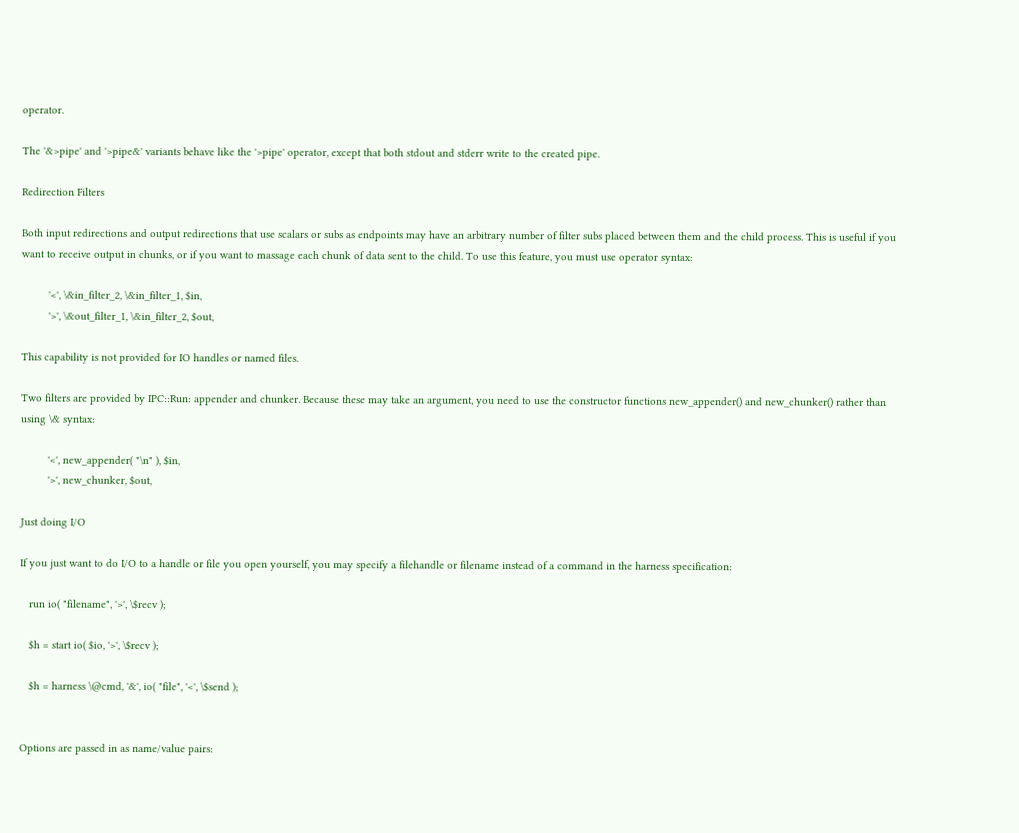operator.

The '&>pipe' and '>pipe&' variants behave like the '>pipe' operator, except that both stdout and stderr write to the created pipe.

Redirection Filters

Both input redirections and output redirections that use scalars or subs as endpoints may have an arbitrary number of filter subs placed between them and the child process. This is useful if you want to receive output in chunks, or if you want to massage each chunk of data sent to the child. To use this feature, you must use operator syntax:

         '<', \&in_filter_2, \&in_filter_1, $in,
         '>', \&out_filter_1, \&in_filter_2, $out,

This capability is not provided for IO handles or named files.

Two filters are provided by IPC::Run: appender and chunker. Because these may take an argument, you need to use the constructor functions new_appender() and new_chunker() rather than using \& syntax:

         '<', new_appender( "\n" ), $in,
         '>', new_chunker, $out,

Just doing I/O

If you just want to do I/O to a handle or file you open yourself, you may specify a filehandle or filename instead of a command in the harness specification:

   run io( "filename", '>', \$recv );

   $h = start io( $io, '>', \$recv );

   $h = harness \@cmd, '&', io( "file", '<', \$send );


Options are passed in as name/value pairs: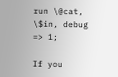run \@cat, \$in, debug => 1;

If you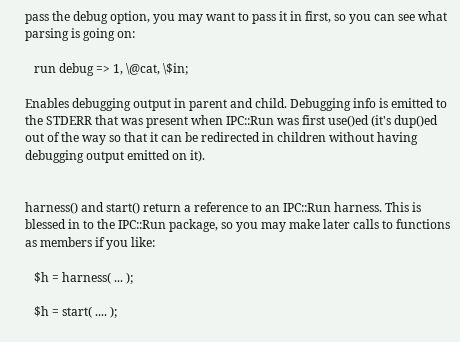pass the debug option, you may want to pass it in first, so you can see what parsing is going on:

   run debug => 1, \@cat, \$in;

Enables debugging output in parent and child. Debugging info is emitted to the STDERR that was present when IPC::Run was first use()ed (it's dup()ed out of the way so that it can be redirected in children without having debugging output emitted on it).


harness() and start() return a reference to an IPC::Run harness. This is blessed in to the IPC::Run package, so you may make later calls to functions as members if you like:

   $h = harness( ... );

   $h = start( .... );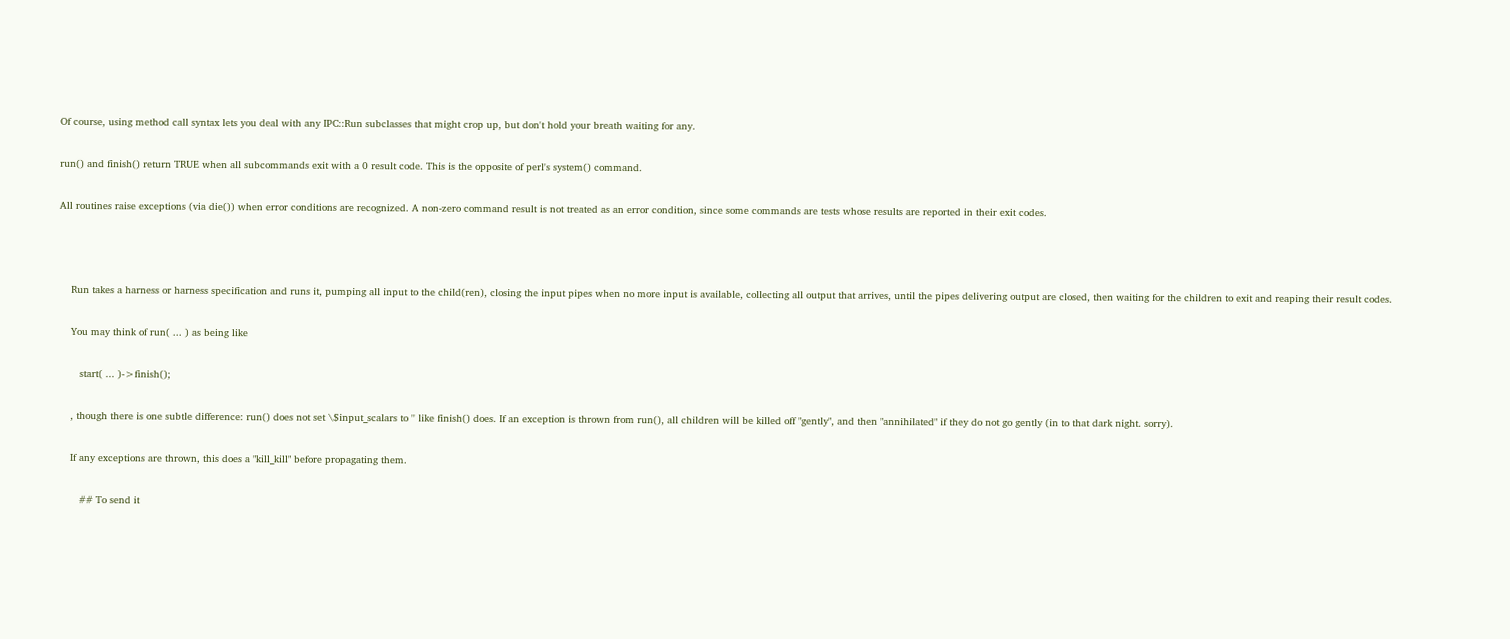Of course, using method call syntax lets you deal with any IPC::Run subclasses that might crop up, but don't hold your breath waiting for any.

run() and finish() return TRUE when all subcommands exit with a 0 result code. This is the opposite of perl's system() command.

All routines raise exceptions (via die()) when error conditions are recognized. A non-zero command result is not treated as an error condition, since some commands are tests whose results are reported in their exit codes.



    Run takes a harness or harness specification and runs it, pumping all input to the child(ren), closing the input pipes when no more input is available, collecting all output that arrives, until the pipes delivering output are closed, then waiting for the children to exit and reaping their result codes.

    You may think of run( ... ) as being like

       start( ... )->finish();

    , though there is one subtle difference: run() does not set \$input_scalars to '' like finish() does. If an exception is thrown from run(), all children will be killed off "gently", and then "annihilated" if they do not go gently (in to that dark night. sorry).

    If any exceptions are thrown, this does a "kill_kill" before propagating them.

       ## To send it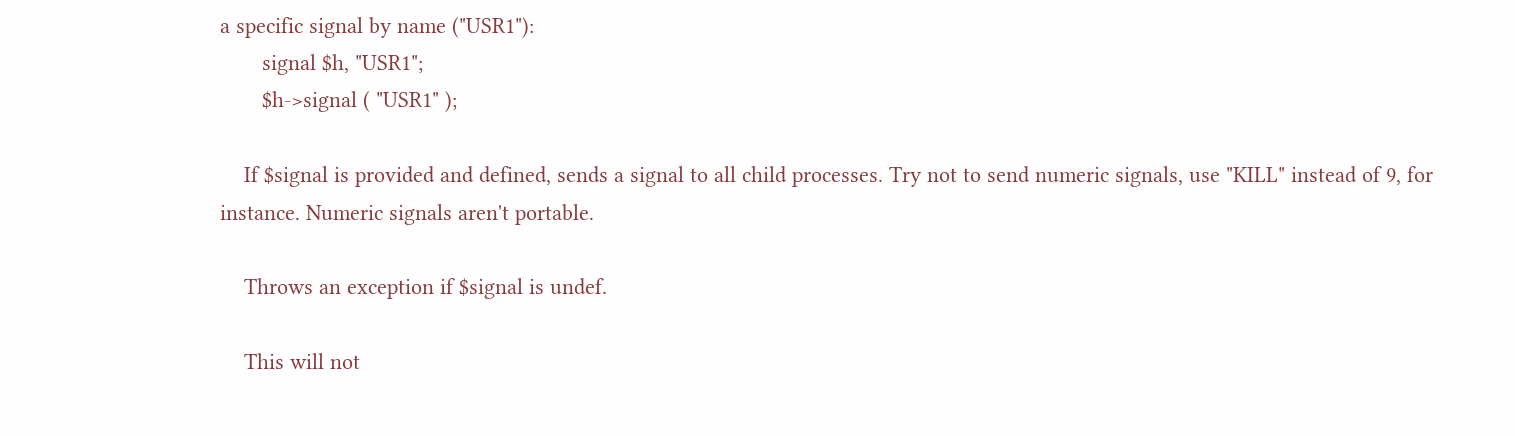a specific signal by name ("USR1"):
       signal $h, "USR1";
       $h->signal ( "USR1" );

    If $signal is provided and defined, sends a signal to all child processes. Try not to send numeric signals, use "KILL" instead of 9, for instance. Numeric signals aren't portable.

    Throws an exception if $signal is undef.

    This will not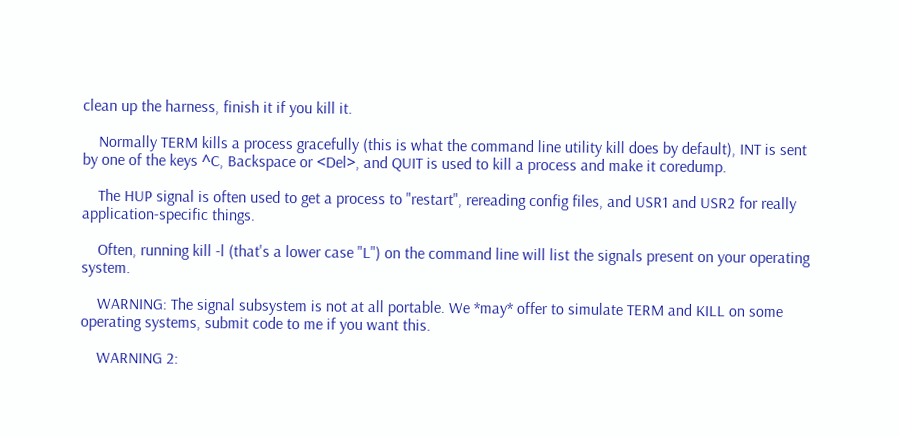clean up the harness, finish it if you kill it.

    Normally TERM kills a process gracefully (this is what the command line utility kill does by default), INT is sent by one of the keys ^C, Backspace or <Del>, and QUIT is used to kill a process and make it coredump.

    The HUP signal is often used to get a process to "restart", rereading config files, and USR1 and USR2 for really application-specific things.

    Often, running kill -l (that's a lower case "L") on the command line will list the signals present on your operating system.

    WARNING: The signal subsystem is not at all portable. We *may* offer to simulate TERM and KILL on some operating systems, submit code to me if you want this.

    WARNING 2: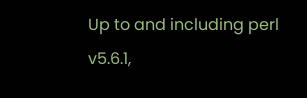Up to and including perl v5.6.1,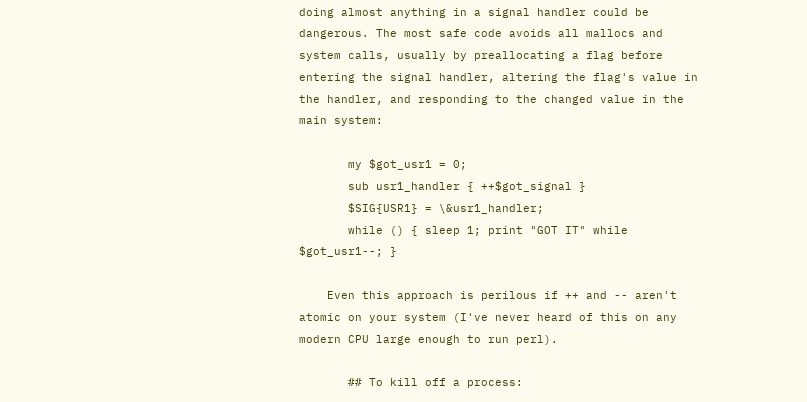doing almost anything in a signal handler could be dangerous. The most safe code avoids all mallocs and system calls, usually by preallocating a flag before entering the signal handler, altering the flag's value in the handler, and responding to the changed value in the main system:

       my $got_usr1 = 0;
       sub usr1_handler { ++$got_signal }
       $SIG{USR1} = \&usr1_handler;
       while () { sleep 1; print "GOT IT" while $got_usr1--; }

    Even this approach is perilous if ++ and -- aren't atomic on your system (I've never heard of this on any modern CPU large enough to run perl).

       ## To kill off a process: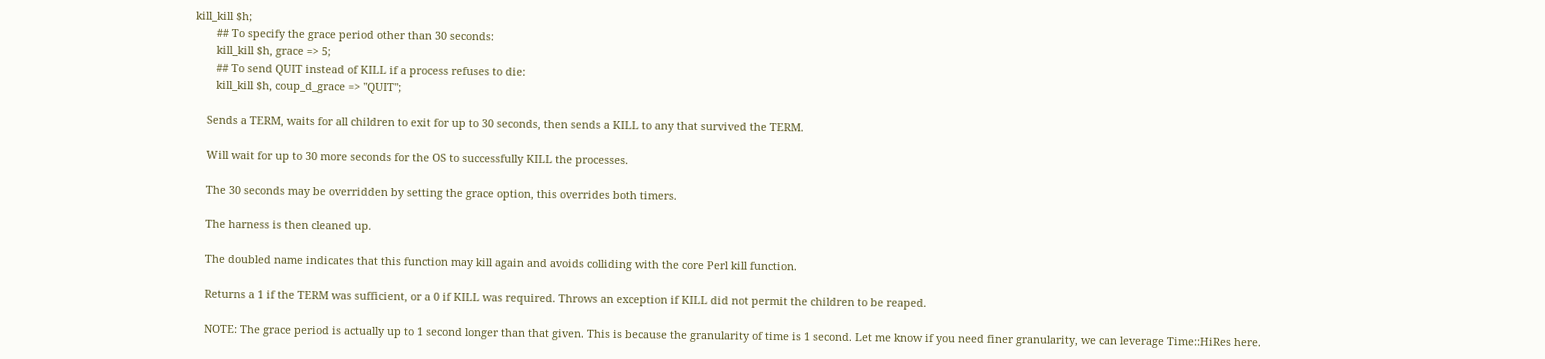kill_kill $h;
       ## To specify the grace period other than 30 seconds:
       kill_kill $h, grace => 5;
       ## To send QUIT instead of KILL if a process refuses to die:
       kill_kill $h, coup_d_grace => "QUIT";

    Sends a TERM, waits for all children to exit for up to 30 seconds, then sends a KILL to any that survived the TERM.

    Will wait for up to 30 more seconds for the OS to successfully KILL the processes.

    The 30 seconds may be overridden by setting the grace option, this overrides both timers.

    The harness is then cleaned up.

    The doubled name indicates that this function may kill again and avoids colliding with the core Perl kill function.

    Returns a 1 if the TERM was sufficient, or a 0 if KILL was required. Throws an exception if KILL did not permit the children to be reaped.

    NOTE: The grace period is actually up to 1 second longer than that given. This is because the granularity of time is 1 second. Let me know if you need finer granularity, we can leverage Time::HiRes here.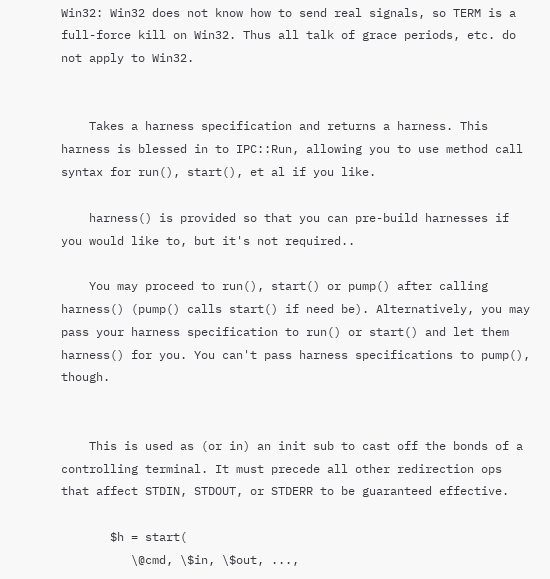Win32: Win32 does not know how to send real signals, so TERM is a full-force kill on Win32. Thus all talk of grace periods, etc. do not apply to Win32.


    Takes a harness specification and returns a harness. This harness is blessed in to IPC::Run, allowing you to use method call syntax for run(), start(), et al if you like.

    harness() is provided so that you can pre-build harnesses if you would like to, but it's not required..

    You may proceed to run(), start() or pump() after calling harness() (pump() calls start() if need be). Alternatively, you may pass your harness specification to run() or start() and let them harness() for you. You can't pass harness specifications to pump(), though.


    This is used as (or in) an init sub to cast off the bonds of a controlling terminal. It must precede all other redirection ops that affect STDIN, STDOUT, or STDERR to be guaranteed effective.

       $h = start(
          \@cmd, \$in, \$out, ...,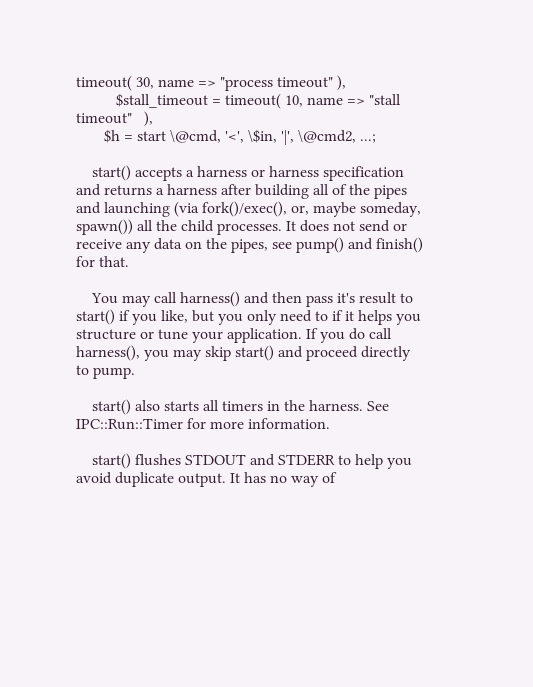timeout( 30, name => "process timeout" ),
          $stall_timeout = timeout( 10, name => "stall timeout"   ),
       $h = start \@cmd, '<', \$in, '|', \@cmd2, ...;

    start() accepts a harness or harness specification and returns a harness after building all of the pipes and launching (via fork()/exec(), or, maybe someday, spawn()) all the child processes. It does not send or receive any data on the pipes, see pump() and finish() for that.

    You may call harness() and then pass it's result to start() if you like, but you only need to if it helps you structure or tune your application. If you do call harness(), you may skip start() and proceed directly to pump.

    start() also starts all timers in the harness. See IPC::Run::Timer for more information.

    start() flushes STDOUT and STDERR to help you avoid duplicate output. It has no way of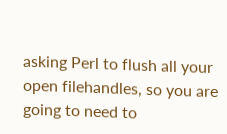asking Perl to flush all your open filehandles, so you are going to need to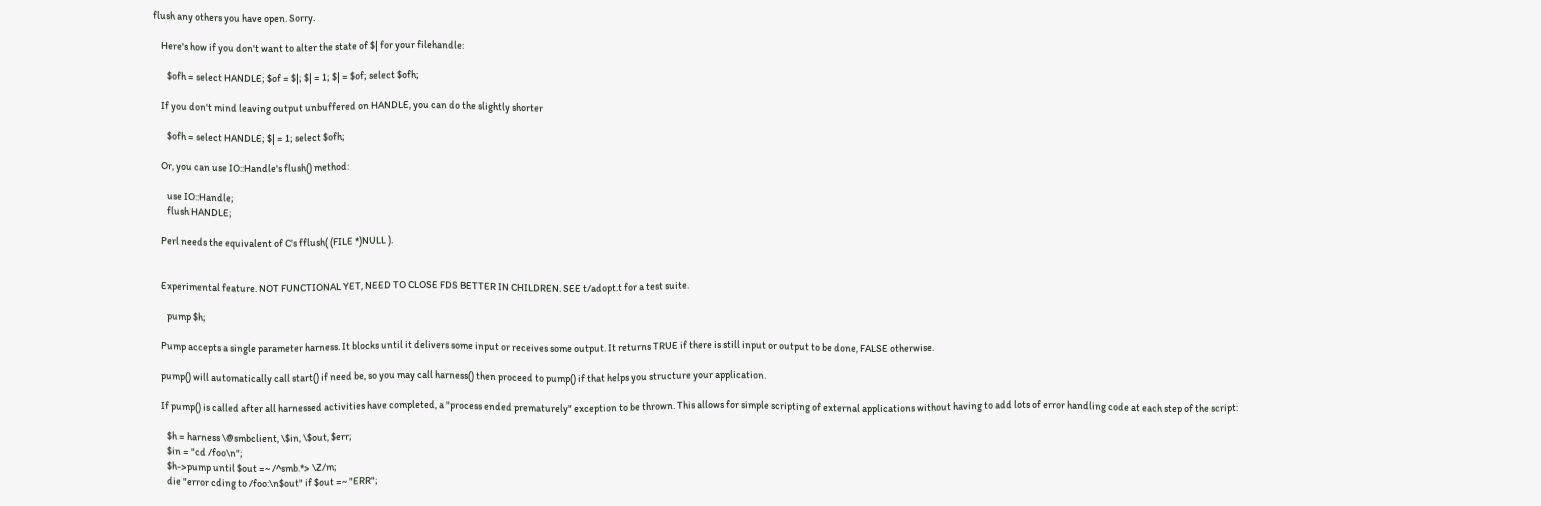flush any others you have open. Sorry.

    Here's how if you don't want to alter the state of $| for your filehandle:

       $ofh = select HANDLE; $of = $|; $| = 1; $| = $of; select $ofh;

    If you don't mind leaving output unbuffered on HANDLE, you can do the slightly shorter

       $ofh = select HANDLE; $| = 1; select $ofh;

    Or, you can use IO::Handle's flush() method:

       use IO::Handle;
       flush HANDLE;

    Perl needs the equivalent of C's fflush( (FILE *)NULL ).


    Experimental feature. NOT FUNCTIONAL YET, NEED TO CLOSE FDS BETTER IN CHILDREN. SEE t/adopt.t for a test suite.

       pump $h;

    Pump accepts a single parameter harness. It blocks until it delivers some input or receives some output. It returns TRUE if there is still input or output to be done, FALSE otherwise.

    pump() will automatically call start() if need be, so you may call harness() then proceed to pump() if that helps you structure your application.

    If pump() is called after all harnessed activities have completed, a "process ended prematurely" exception to be thrown. This allows for simple scripting of external applications without having to add lots of error handling code at each step of the script:

       $h = harness \@smbclient, \$in, \$out, $err;
       $in = "cd /foo\n";
       $h->pump until $out =~ /^smb.*> \Z/m;
       die "error cding to /foo:\n$out" if $out =~ "ERR";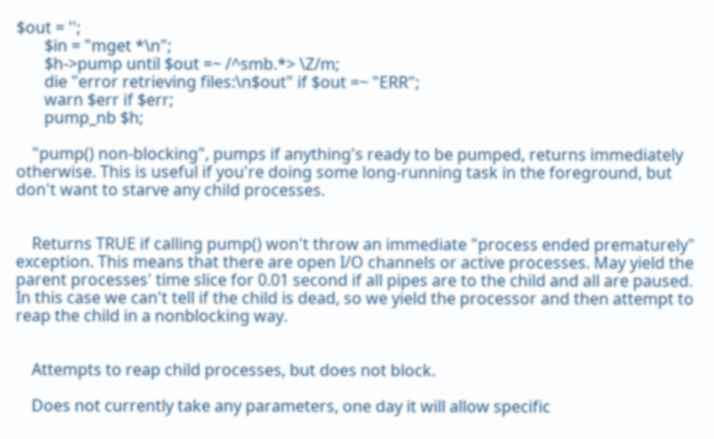$out = '';
       $in = "mget *\n";
       $h->pump until $out =~ /^smb.*> \Z/m;
       die "error retrieving files:\n$out" if $out =~ "ERR";
       warn $err if $err;
       pump_nb $h;

    "pump() non-blocking", pumps if anything's ready to be pumped, returns immediately otherwise. This is useful if you're doing some long-running task in the foreground, but don't want to starve any child processes.


    Returns TRUE if calling pump() won't throw an immediate "process ended prematurely" exception. This means that there are open I/O channels or active processes. May yield the parent processes' time slice for 0.01 second if all pipes are to the child and all are paused. In this case we can't tell if the child is dead, so we yield the processor and then attempt to reap the child in a nonblocking way.


    Attempts to reap child processes, but does not block.

    Does not currently take any parameters, one day it will allow specific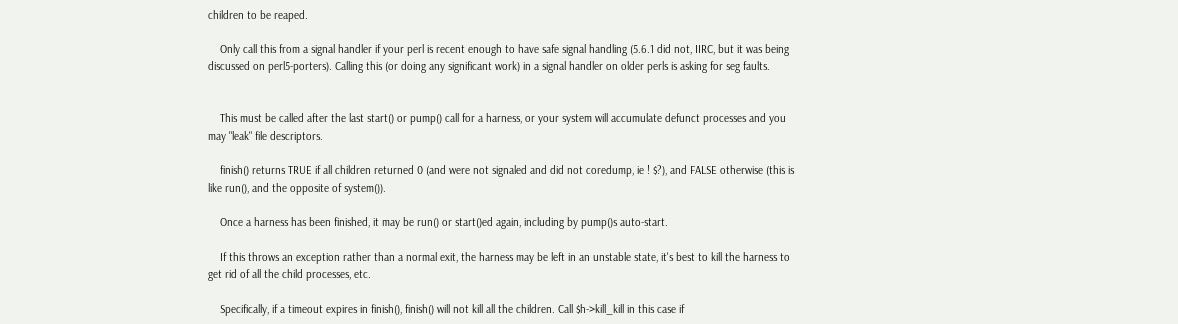children to be reaped.

    Only call this from a signal handler if your perl is recent enough to have safe signal handling (5.6.1 did not, IIRC, but it was being discussed on perl5-porters). Calling this (or doing any significant work) in a signal handler on older perls is asking for seg faults.


    This must be called after the last start() or pump() call for a harness, or your system will accumulate defunct processes and you may "leak" file descriptors.

    finish() returns TRUE if all children returned 0 (and were not signaled and did not coredump, ie ! $?), and FALSE otherwise (this is like run(), and the opposite of system()).

    Once a harness has been finished, it may be run() or start()ed again, including by pump()s auto-start.

    If this throws an exception rather than a normal exit, the harness may be left in an unstable state, it's best to kill the harness to get rid of all the child processes, etc.

    Specifically, if a timeout expires in finish(), finish() will not kill all the children. Call $h->kill_kill in this case if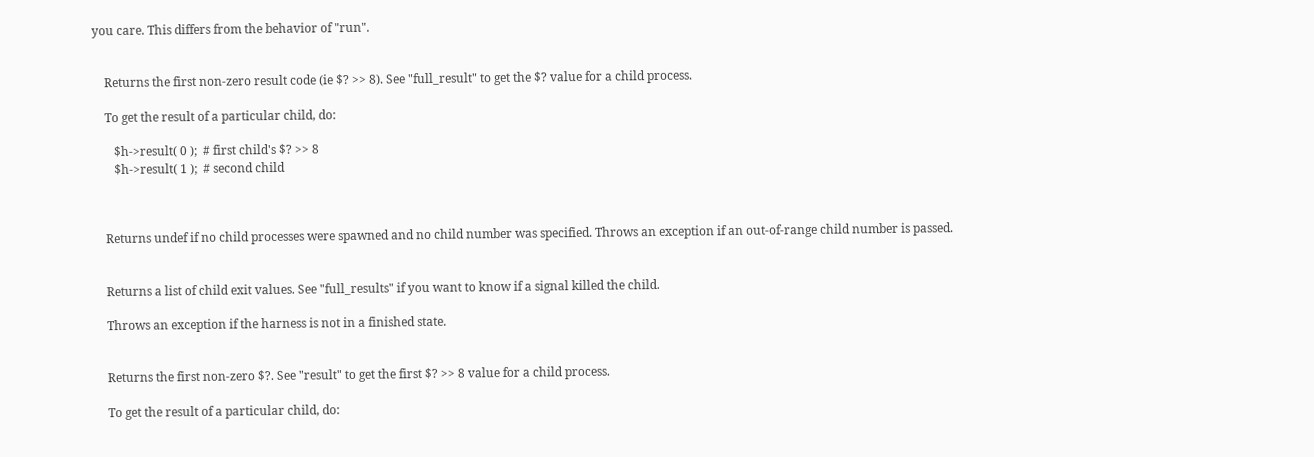you care. This differs from the behavior of "run".


    Returns the first non-zero result code (ie $? >> 8). See "full_result" to get the $? value for a child process.

    To get the result of a particular child, do:

       $h->result( 0 );  # first child's $? >> 8
       $h->result( 1 );  # second child



    Returns undef if no child processes were spawned and no child number was specified. Throws an exception if an out-of-range child number is passed.


    Returns a list of child exit values. See "full_results" if you want to know if a signal killed the child.

    Throws an exception if the harness is not in a finished state.


    Returns the first non-zero $?. See "result" to get the first $? >> 8 value for a child process.

    To get the result of a particular child, do: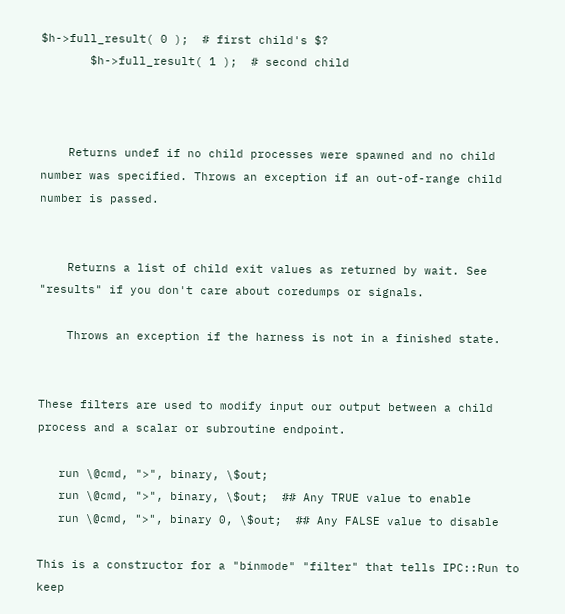$h->full_result( 0 );  # first child's $?
       $h->full_result( 1 );  # second child



    Returns undef if no child processes were spawned and no child number was specified. Throws an exception if an out-of-range child number is passed.


    Returns a list of child exit values as returned by wait. See "results" if you don't care about coredumps or signals.

    Throws an exception if the harness is not in a finished state.


These filters are used to modify input our output between a child process and a scalar or subroutine endpoint.

   run \@cmd, ">", binary, \$out;
   run \@cmd, ">", binary, \$out;  ## Any TRUE value to enable
   run \@cmd, ">", binary 0, \$out;  ## Any FALSE value to disable

This is a constructor for a "binmode" "filter" that tells IPC::Run to keep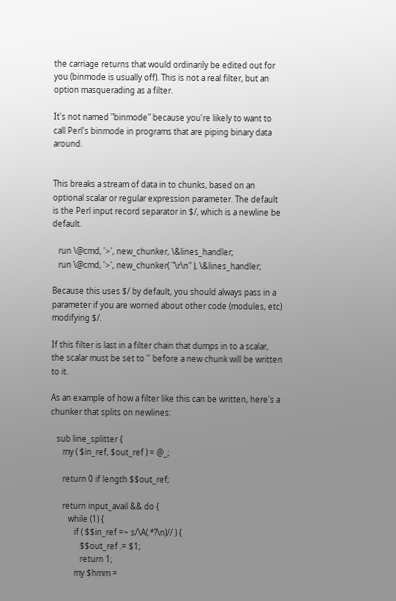the carriage returns that would ordinarily be edited out for you (binmode is usually off). This is not a real filter, but an option masquerading as a filter.

It's not named "binmode" because you're likely to want to call Perl's binmode in programs that are piping binary data around.


This breaks a stream of data in to chunks, based on an optional scalar or regular expression parameter. The default is the Perl input record separator in $/, which is a newline be default.

   run \@cmd, '>', new_chunker, \&lines_handler;
   run \@cmd, '>', new_chunker( "\r\n" ), \&lines_handler;

Because this uses $/ by default, you should always pass in a parameter if you are worried about other code (modules, etc) modifying $/.

If this filter is last in a filter chain that dumps in to a scalar, the scalar must be set to '' before a new chunk will be written to it.

As an example of how a filter like this can be written, here's a chunker that splits on newlines:

   sub line_splitter {
      my ( $in_ref, $out_ref ) = @_;

      return 0 if length $$out_ref;

      return input_avail && do {
         while (1) {
            if ( $$in_ref =~ s/\A(.*?\n)// ) {
               $$out_ref .= $1;
               return 1;
            my $hmm =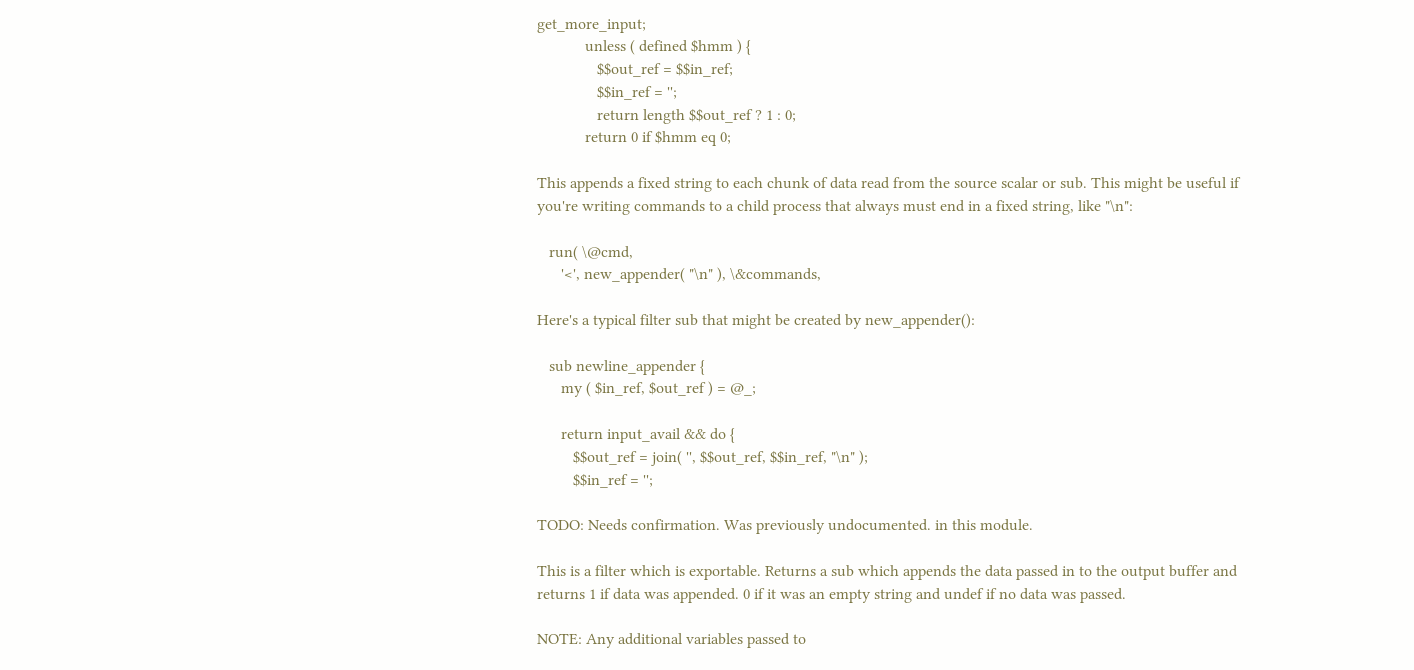get_more_input;
            unless ( defined $hmm ) {
               $$out_ref = $$in_ref;
               $$in_ref = '';
               return length $$out_ref ? 1 : 0;
            return 0 if $hmm eq 0;

This appends a fixed string to each chunk of data read from the source scalar or sub. This might be useful if you're writing commands to a child process that always must end in a fixed string, like "\n":

   run( \@cmd,
      '<', new_appender( "\n" ), \&commands,

Here's a typical filter sub that might be created by new_appender():

   sub newline_appender {
      my ( $in_ref, $out_ref ) = @_;

      return input_avail && do {
         $$out_ref = join( '', $$out_ref, $$in_ref, "\n" );
         $$in_ref = '';

TODO: Needs confirmation. Was previously undocumented. in this module.

This is a filter which is exportable. Returns a sub which appends the data passed in to the output buffer and returns 1 if data was appended. 0 if it was an empty string and undef if no data was passed.

NOTE: Any additional variables passed to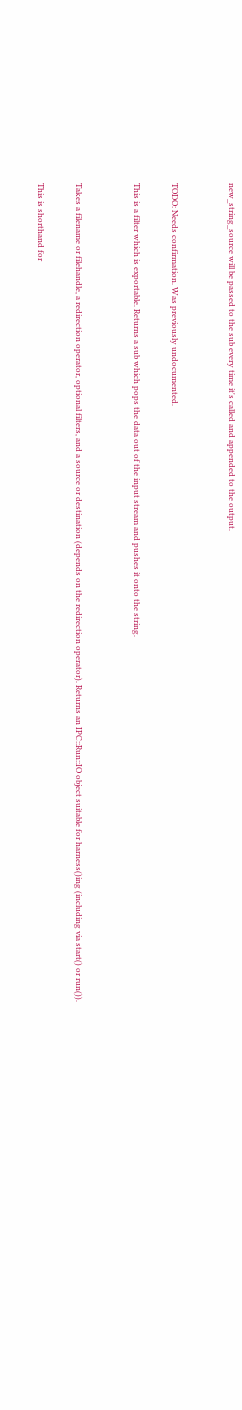new_string_source will be passed to the sub every time it's called and appended to the output.


TODO: Needs confirmation. Was previously undocumented.

This is a filter which is exportable. Returns a sub which pops the data out of the input stream and pushes it onto the string.


Takes a filename or filehandle, a redirection operator, optional filters, and a source or destination (depends on the redirection operator). Returns an IPC::Run::IO object suitable for harness()ing (including via start() or run()).

This is shorthand for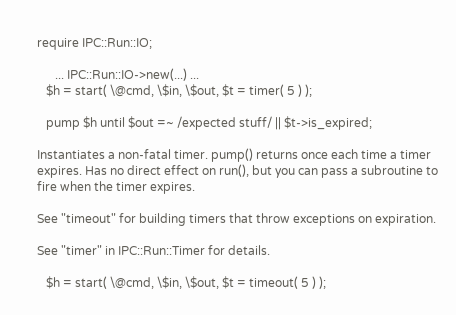require IPC::Run::IO;

      ... IPC::Run::IO->new(...) ...
   $h = start( \@cmd, \$in, \$out, $t = timer( 5 ) );

   pump $h until $out =~ /expected stuff/ || $t->is_expired;

Instantiates a non-fatal timer. pump() returns once each time a timer expires. Has no direct effect on run(), but you can pass a subroutine to fire when the timer expires.

See "timeout" for building timers that throw exceptions on expiration.

See "timer" in IPC::Run::Timer for details.

   $h = start( \@cmd, \$in, \$out, $t = timeout( 5 ) );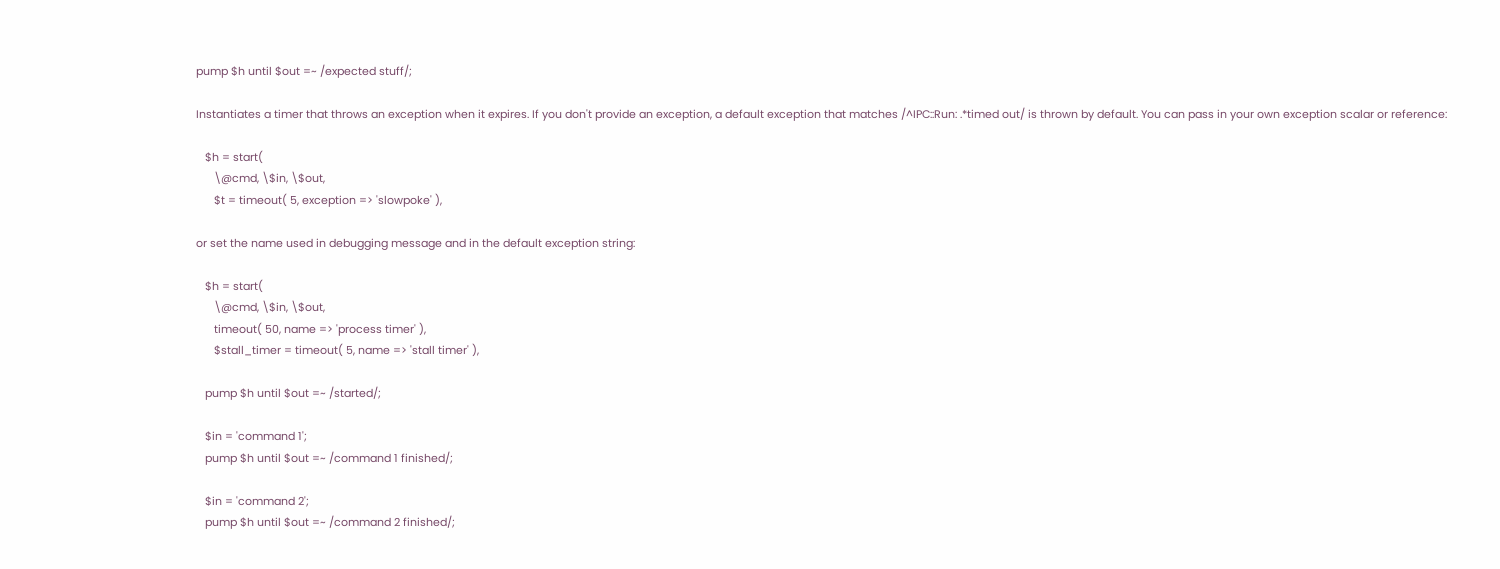pump $h until $out =~ /expected stuff/;

Instantiates a timer that throws an exception when it expires. If you don't provide an exception, a default exception that matches /^IPC::Run: .*timed out/ is thrown by default. You can pass in your own exception scalar or reference:

   $h = start(
      \@cmd, \$in, \$out,
      $t = timeout( 5, exception => 'slowpoke' ),

or set the name used in debugging message and in the default exception string:

   $h = start(
      \@cmd, \$in, \$out,
      timeout( 50, name => 'process timer' ),
      $stall_timer = timeout( 5, name => 'stall timer' ),

   pump $h until $out =~ /started/;

   $in = 'command 1';
   pump $h until $out =~ /command 1 finished/;

   $in = 'command 2';
   pump $h until $out =~ /command 2 finished/;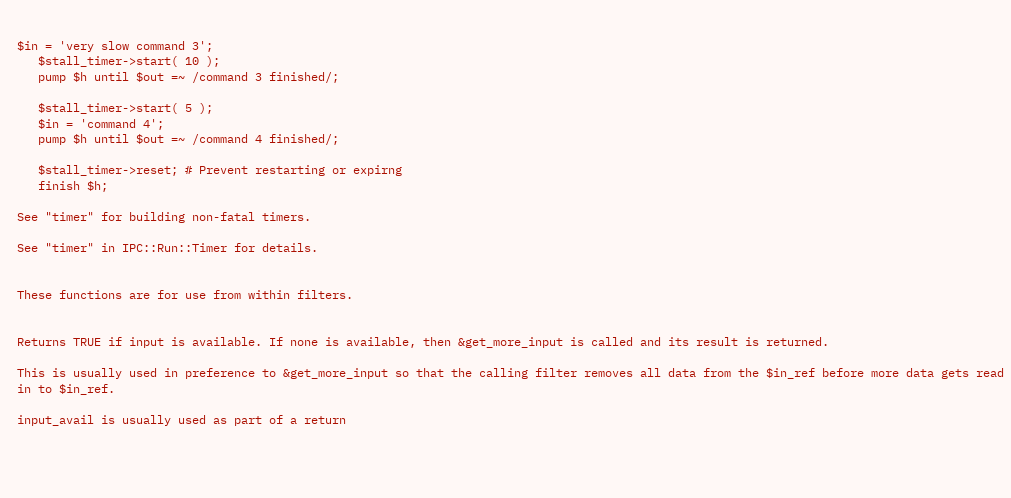$in = 'very slow command 3';
   $stall_timer->start( 10 );
   pump $h until $out =~ /command 3 finished/;

   $stall_timer->start( 5 );
   $in = 'command 4';
   pump $h until $out =~ /command 4 finished/;

   $stall_timer->reset; # Prevent restarting or expirng
   finish $h;

See "timer" for building non-fatal timers.

See "timer" in IPC::Run::Timer for details.


These functions are for use from within filters.


Returns TRUE if input is available. If none is available, then &get_more_input is called and its result is returned.

This is usually used in preference to &get_more_input so that the calling filter removes all data from the $in_ref before more data gets read in to $in_ref.

input_avail is usually used as part of a return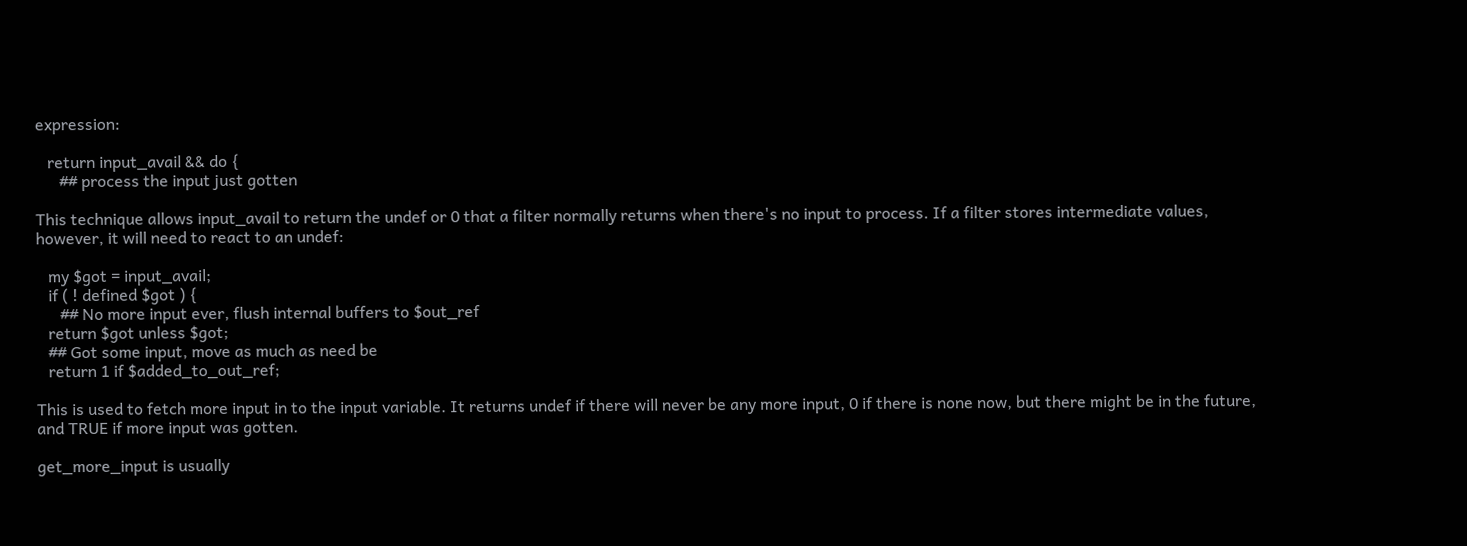expression:

   return input_avail && do {
      ## process the input just gotten

This technique allows input_avail to return the undef or 0 that a filter normally returns when there's no input to process. If a filter stores intermediate values, however, it will need to react to an undef:

   my $got = input_avail;
   if ( ! defined $got ) {
      ## No more input ever, flush internal buffers to $out_ref
   return $got unless $got;
   ## Got some input, move as much as need be
   return 1 if $added_to_out_ref;

This is used to fetch more input in to the input variable. It returns undef if there will never be any more input, 0 if there is none now, but there might be in the future, and TRUE if more input was gotten.

get_more_input is usually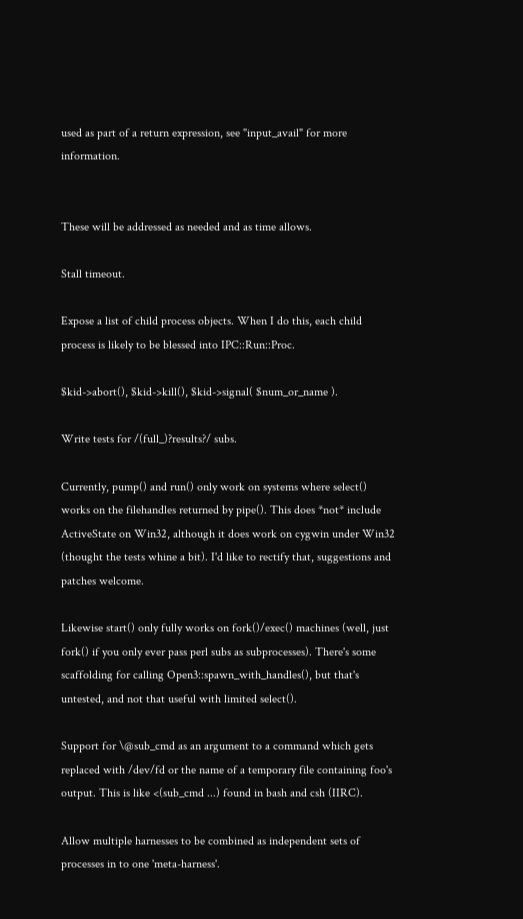used as part of a return expression, see "input_avail" for more information.


These will be addressed as needed and as time allows.

Stall timeout.

Expose a list of child process objects. When I do this, each child process is likely to be blessed into IPC::Run::Proc.

$kid->abort(), $kid->kill(), $kid->signal( $num_or_name ).

Write tests for /(full_)?results?/ subs.

Currently, pump() and run() only work on systems where select() works on the filehandles returned by pipe(). This does *not* include ActiveState on Win32, although it does work on cygwin under Win32 (thought the tests whine a bit). I'd like to rectify that, suggestions and patches welcome.

Likewise start() only fully works on fork()/exec() machines (well, just fork() if you only ever pass perl subs as subprocesses). There's some scaffolding for calling Open3::spawn_with_handles(), but that's untested, and not that useful with limited select().

Support for \@sub_cmd as an argument to a command which gets replaced with /dev/fd or the name of a temporary file containing foo's output. This is like <(sub_cmd ...) found in bash and csh (IIRC).

Allow multiple harnesses to be combined as independent sets of processes in to one 'meta-harness'.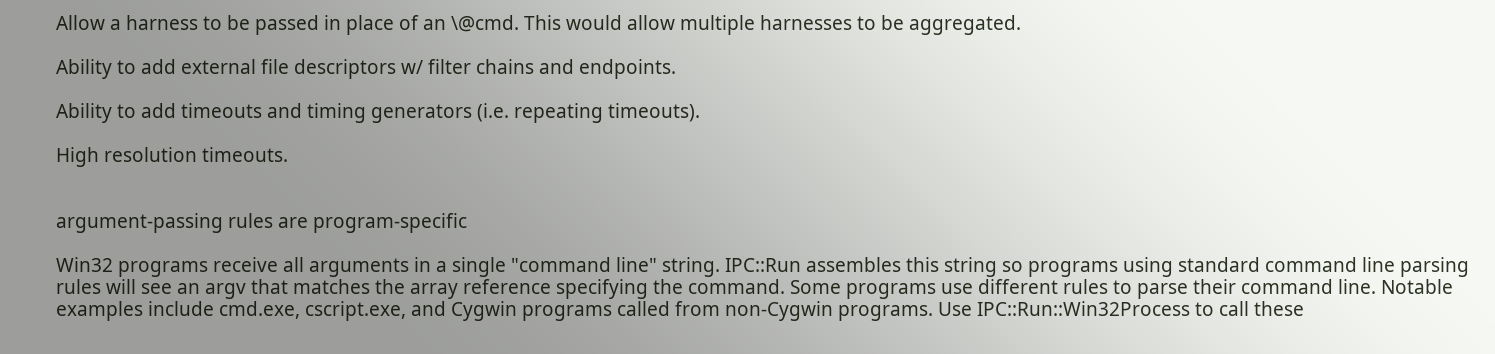Allow a harness to be passed in place of an \@cmd. This would allow multiple harnesses to be aggregated.

Ability to add external file descriptors w/ filter chains and endpoints.

Ability to add timeouts and timing generators (i.e. repeating timeouts).

High resolution timeouts.


argument-passing rules are program-specific

Win32 programs receive all arguments in a single "command line" string. IPC::Run assembles this string so programs using standard command line parsing rules will see an argv that matches the array reference specifying the command. Some programs use different rules to parse their command line. Notable examples include cmd.exe, cscript.exe, and Cygwin programs called from non-Cygwin programs. Use IPC::Run::Win32Process to call these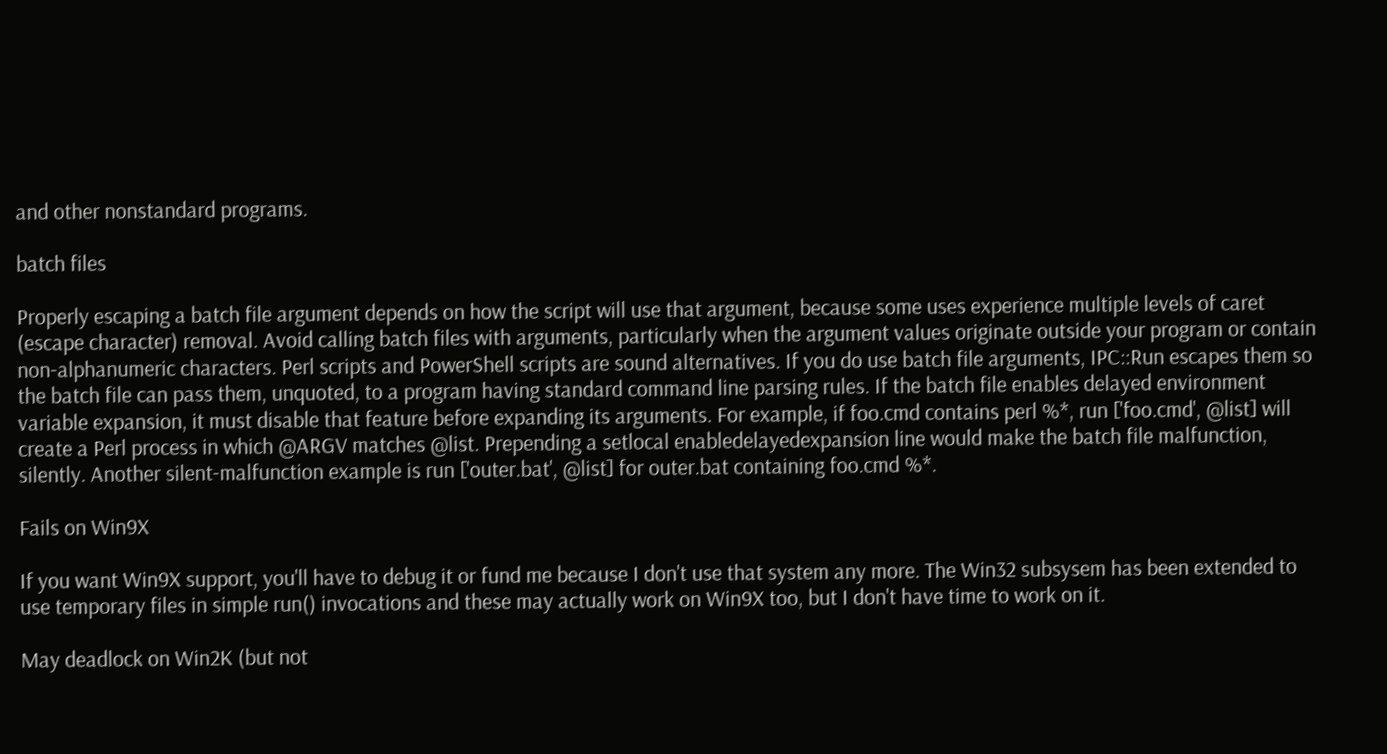and other nonstandard programs.

batch files

Properly escaping a batch file argument depends on how the script will use that argument, because some uses experience multiple levels of caret (escape character) removal. Avoid calling batch files with arguments, particularly when the argument values originate outside your program or contain non-alphanumeric characters. Perl scripts and PowerShell scripts are sound alternatives. If you do use batch file arguments, IPC::Run escapes them so the batch file can pass them, unquoted, to a program having standard command line parsing rules. If the batch file enables delayed environment variable expansion, it must disable that feature before expanding its arguments. For example, if foo.cmd contains perl %*, run ['foo.cmd', @list] will create a Perl process in which @ARGV matches @list. Prepending a setlocal enabledelayedexpansion line would make the batch file malfunction, silently. Another silent-malfunction example is run ['outer.bat', @list] for outer.bat containing foo.cmd %*.

Fails on Win9X

If you want Win9X support, you'll have to debug it or fund me because I don't use that system any more. The Win32 subsysem has been extended to use temporary files in simple run() invocations and these may actually work on Win9X too, but I don't have time to work on it.

May deadlock on Win2K (but not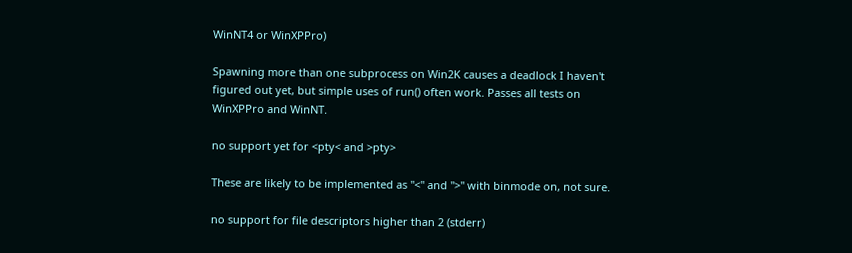WinNT4 or WinXPPro)

Spawning more than one subprocess on Win2K causes a deadlock I haven't figured out yet, but simple uses of run() often work. Passes all tests on WinXPPro and WinNT.

no support yet for <pty< and >pty>

These are likely to be implemented as "<" and ">" with binmode on, not sure.

no support for file descriptors higher than 2 (stderr)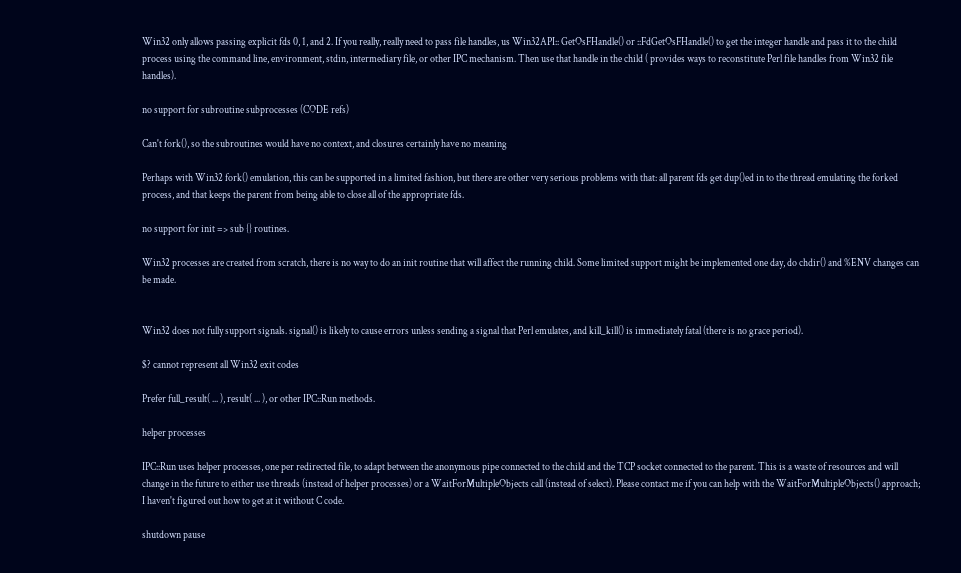Win32 only allows passing explicit fds 0, 1, and 2. If you really, really need to pass file handles, us Win32API:: GetOsFHandle() or ::FdGetOsFHandle() to get the integer handle and pass it to the child process using the command line, environment, stdin, intermediary file, or other IPC mechanism. Then use that handle in the child ( provides ways to reconstitute Perl file handles from Win32 file handles).

no support for subroutine subprocesses (CODE refs)

Can't fork(), so the subroutines would have no context, and closures certainly have no meaning

Perhaps with Win32 fork() emulation, this can be supported in a limited fashion, but there are other very serious problems with that: all parent fds get dup()ed in to the thread emulating the forked process, and that keeps the parent from being able to close all of the appropriate fds.

no support for init => sub {} routines.

Win32 processes are created from scratch, there is no way to do an init routine that will affect the running child. Some limited support might be implemented one day, do chdir() and %ENV changes can be made.


Win32 does not fully support signals. signal() is likely to cause errors unless sending a signal that Perl emulates, and kill_kill() is immediately fatal (there is no grace period).

$? cannot represent all Win32 exit codes

Prefer full_result( ... ), result( ... ), or other IPC::Run methods.

helper processes

IPC::Run uses helper processes, one per redirected file, to adapt between the anonymous pipe connected to the child and the TCP socket connected to the parent. This is a waste of resources and will change in the future to either use threads (instead of helper processes) or a WaitForMultipleObjects call (instead of select). Please contact me if you can help with the WaitForMultipleObjects() approach; I haven't figured out how to get at it without C code.

shutdown pause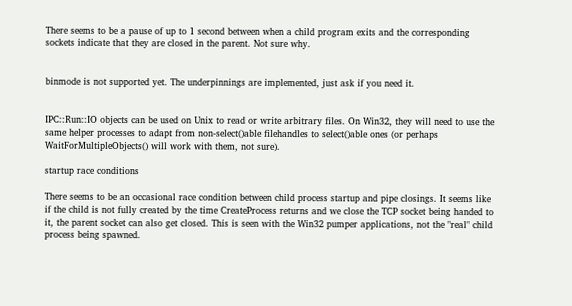There seems to be a pause of up to 1 second between when a child program exits and the corresponding sockets indicate that they are closed in the parent. Not sure why.


binmode is not supported yet. The underpinnings are implemented, just ask if you need it.


IPC::Run::IO objects can be used on Unix to read or write arbitrary files. On Win32, they will need to use the same helper processes to adapt from non-select()able filehandles to select()able ones (or perhaps WaitForMultipleObjects() will work with them, not sure).

startup race conditions

There seems to be an occasional race condition between child process startup and pipe closings. It seems like if the child is not fully created by the time CreateProcess returns and we close the TCP socket being handed to it, the parent socket can also get closed. This is seen with the Win32 pumper applications, not the "real" child process being spawned.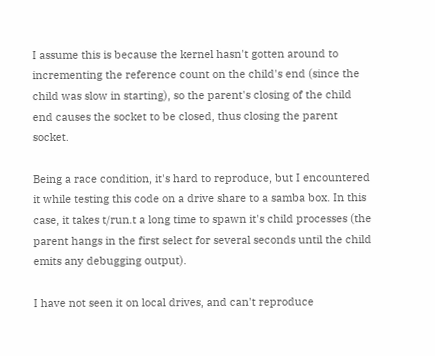I assume this is because the kernel hasn't gotten around to incrementing the reference count on the child's end (since the child was slow in starting), so the parent's closing of the child end causes the socket to be closed, thus closing the parent socket.

Being a race condition, it's hard to reproduce, but I encountered it while testing this code on a drive share to a samba box. In this case, it takes t/run.t a long time to spawn it's child processes (the parent hangs in the first select for several seconds until the child emits any debugging output).

I have not seen it on local drives, and can't reproduce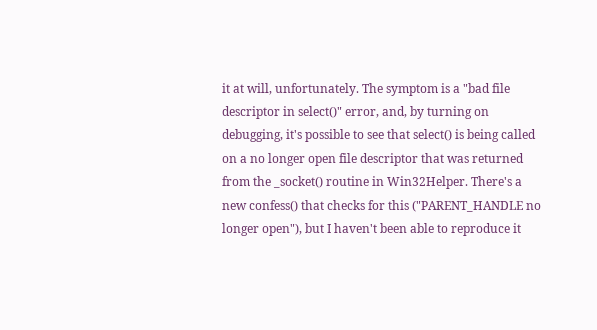it at will, unfortunately. The symptom is a "bad file descriptor in select()" error, and, by turning on debugging, it's possible to see that select() is being called on a no longer open file descriptor that was returned from the _socket() routine in Win32Helper. There's a new confess() that checks for this ("PARENT_HANDLE no longer open"), but I haven't been able to reproduce it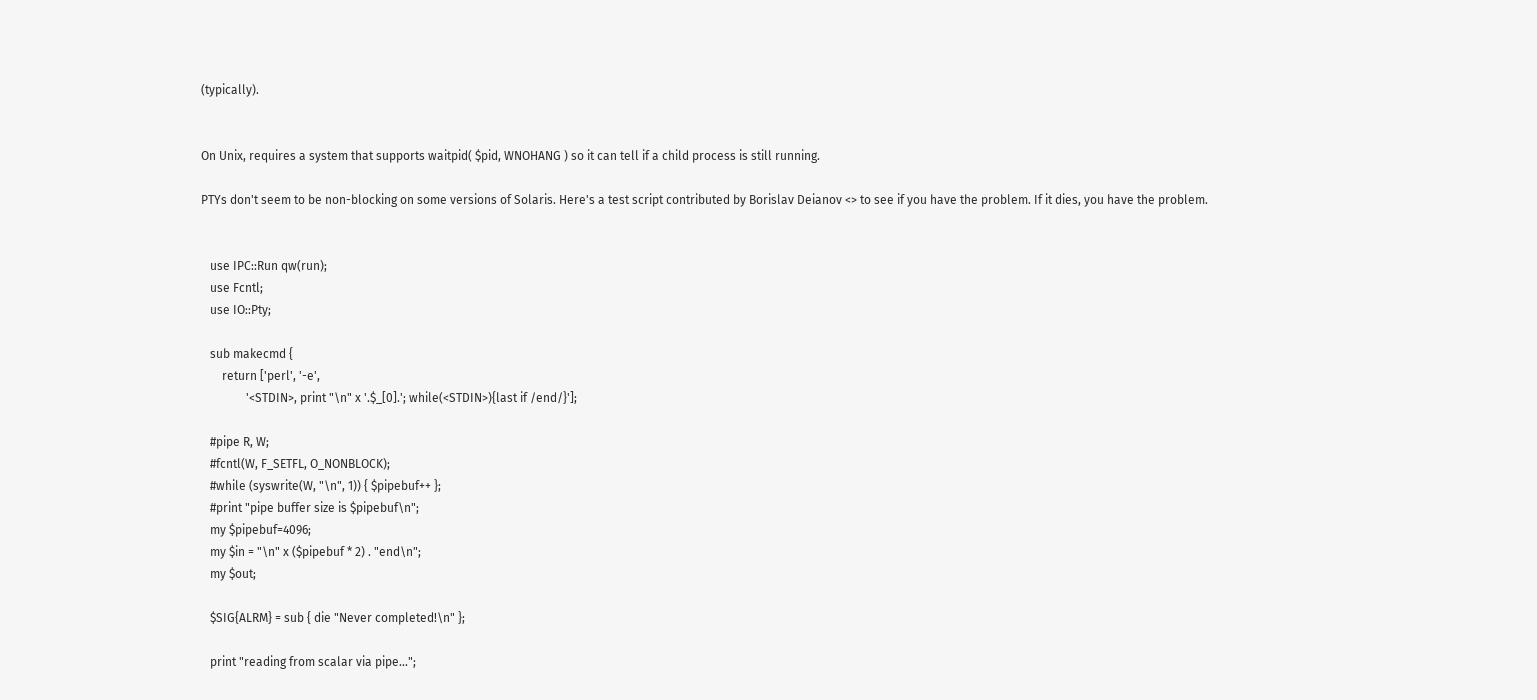(typically).


On Unix, requires a system that supports waitpid( $pid, WNOHANG ) so it can tell if a child process is still running.

PTYs don't seem to be non-blocking on some versions of Solaris. Here's a test script contributed by Borislav Deianov <> to see if you have the problem. If it dies, you have the problem.


   use IPC::Run qw(run);
   use Fcntl;
   use IO::Pty;

   sub makecmd {
       return ['perl', '-e',
               '<STDIN>, print "\n" x '.$_[0].'; while(<STDIN>){last if /end/}'];

   #pipe R, W;
   #fcntl(W, F_SETFL, O_NONBLOCK);
   #while (syswrite(W, "\n", 1)) { $pipebuf++ };
   #print "pipe buffer size is $pipebuf\n";
   my $pipebuf=4096;
   my $in = "\n" x ($pipebuf * 2) . "end\n";
   my $out;

   $SIG{ALRM} = sub { die "Never completed!\n" };

   print "reading from scalar via pipe...";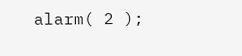alarm( 2 );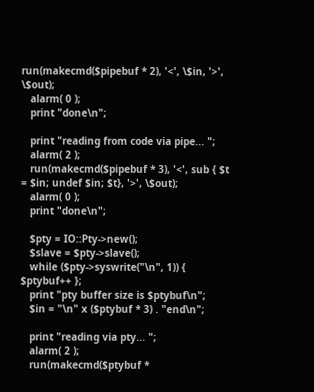run(makecmd($pipebuf * 2), '<', \$in, '>', \$out);
   alarm( 0 );
   print "done\n";

   print "reading from code via pipe... ";
   alarm( 2 );
   run(makecmd($pipebuf * 3), '<', sub { $t = $in; undef $in; $t}, '>', \$out);
   alarm( 0 );
   print "done\n";

   $pty = IO::Pty->new();
   $slave = $pty->slave();
   while ($pty->syswrite("\n", 1)) { $ptybuf++ };
   print "pty buffer size is $ptybuf\n";
   $in = "\n" x ($ptybuf * 3) . "end\n";

   print "reading via pty... ";
   alarm( 2 );
   run(makecmd($ptybuf *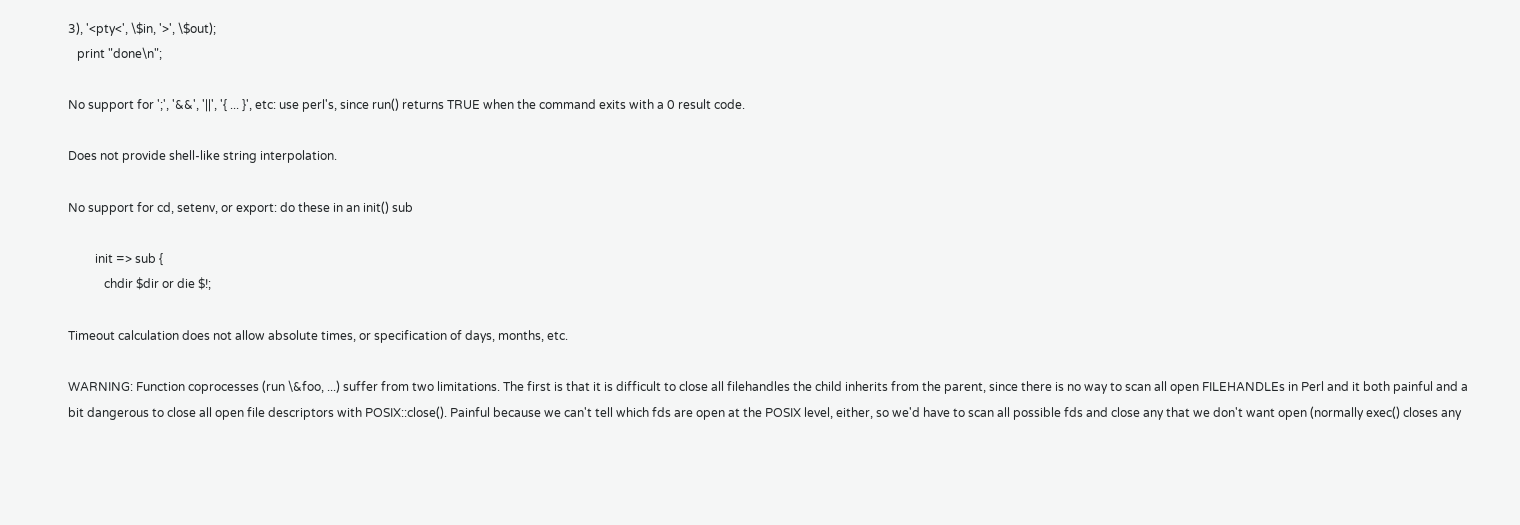3), '<pty<', \$in, '>', \$out);
   print "done\n";

No support for ';', '&&', '||', '{ ... }', etc: use perl's, since run() returns TRUE when the command exits with a 0 result code.

Does not provide shell-like string interpolation.

No support for cd, setenv, or export: do these in an init() sub

         init => sub {
            chdir $dir or die $!;

Timeout calculation does not allow absolute times, or specification of days, months, etc.

WARNING: Function coprocesses (run \&foo, ...) suffer from two limitations. The first is that it is difficult to close all filehandles the child inherits from the parent, since there is no way to scan all open FILEHANDLEs in Perl and it both painful and a bit dangerous to close all open file descriptors with POSIX::close(). Painful because we can't tell which fds are open at the POSIX level, either, so we'd have to scan all possible fds and close any that we don't want open (normally exec() closes any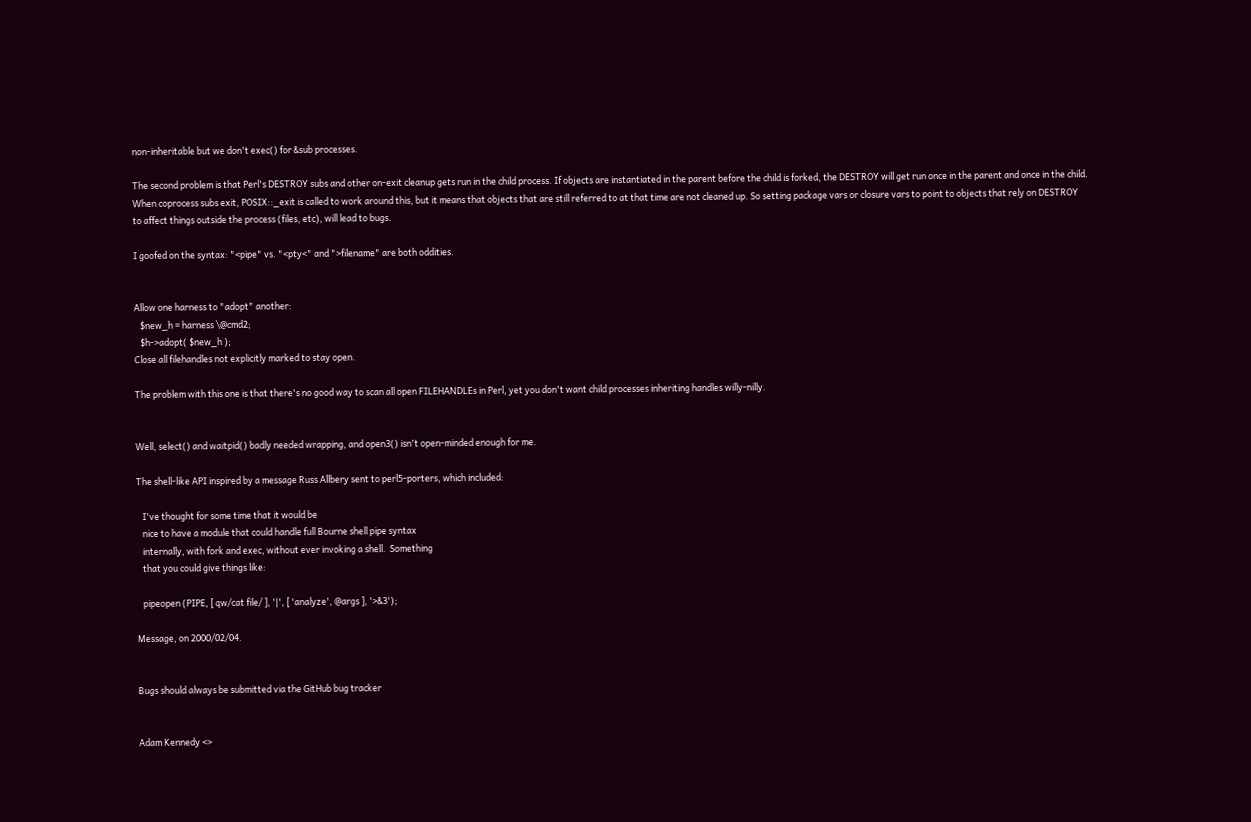non-inheritable but we don't exec() for &sub processes.

The second problem is that Perl's DESTROY subs and other on-exit cleanup gets run in the child process. If objects are instantiated in the parent before the child is forked, the DESTROY will get run once in the parent and once in the child. When coprocess subs exit, POSIX::_exit is called to work around this, but it means that objects that are still referred to at that time are not cleaned up. So setting package vars or closure vars to point to objects that rely on DESTROY to affect things outside the process (files, etc), will lead to bugs.

I goofed on the syntax: "<pipe" vs. "<pty<" and ">filename" are both oddities.


Allow one harness to "adopt" another:
   $new_h = harness \@cmd2;
   $h->adopt( $new_h );
Close all filehandles not explicitly marked to stay open.

The problem with this one is that there's no good way to scan all open FILEHANDLEs in Perl, yet you don't want child processes inheriting handles willy-nilly.


Well, select() and waitpid() badly needed wrapping, and open3() isn't open-minded enough for me.

The shell-like API inspired by a message Russ Allbery sent to perl5-porters, which included:

   I've thought for some time that it would be
   nice to have a module that could handle full Bourne shell pipe syntax
   internally, with fork and exec, without ever invoking a shell.  Something
   that you could give things like:

   pipeopen (PIPE, [ qw/cat file/ ], '|', [ 'analyze', @args ], '>&3');

Message, on 2000/02/04.


Bugs should always be submitted via the GitHub bug tracker


Adam Kennedy <>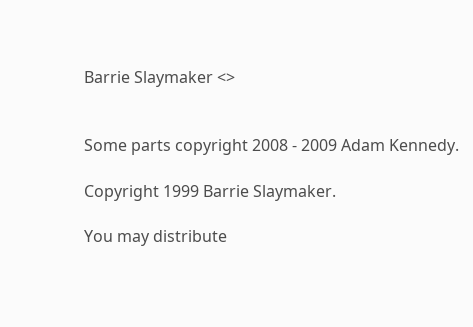Barrie Slaymaker <>


Some parts copyright 2008 - 2009 Adam Kennedy.

Copyright 1999 Barrie Slaymaker.

You may distribute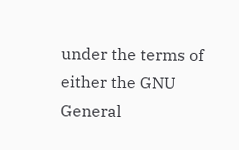under the terms of either the GNU General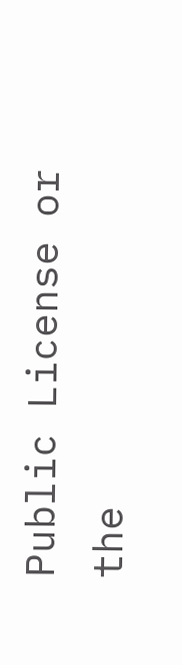Public License or the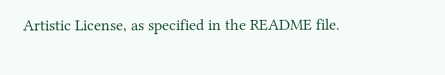Artistic License, as specified in the README file.